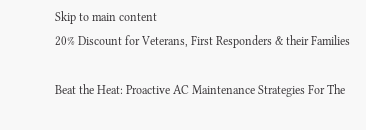Skip to main content
20% Discount for Veterans, First Responders & their Families

Beat the Heat: Proactive AC Maintenance Strategies For The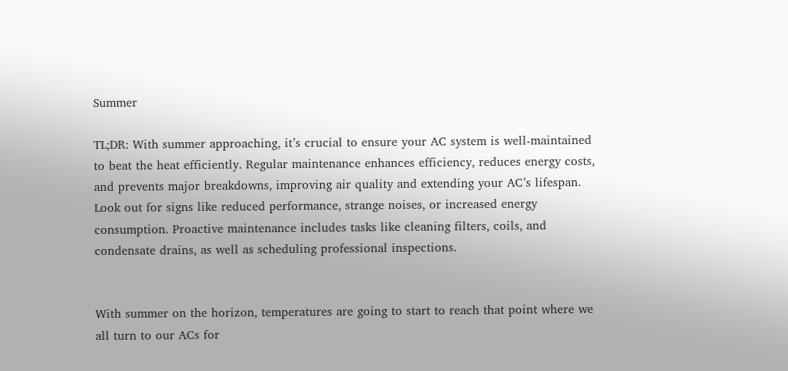Summer

TL;DR: With summer approaching, it’s crucial to ensure your AC system is well-maintained to beat the heat efficiently. Regular maintenance enhances efficiency, reduces energy costs, and prevents major breakdowns, improving air quality and extending your AC’s lifespan. Look out for signs like reduced performance, strange noises, or increased energy consumption. Proactive maintenance includes tasks like cleaning filters, coils, and condensate drains, as well as scheduling professional inspections.


With summer on the horizon, temperatures are going to start to reach that point where we all turn to our ACs for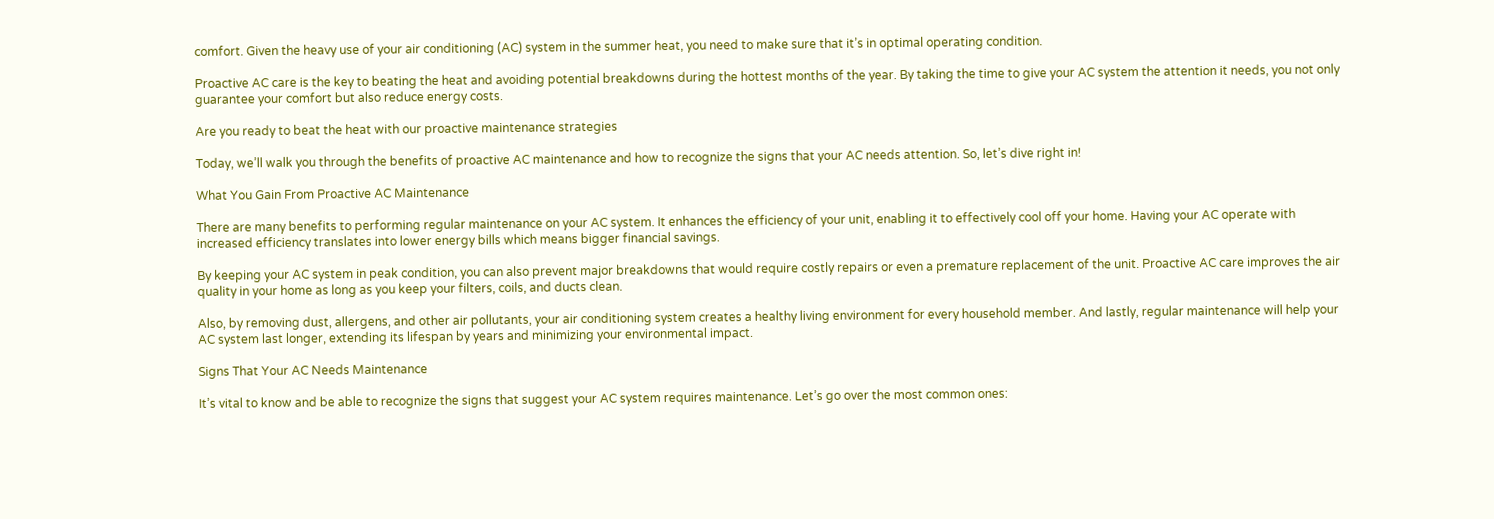comfort. Given the heavy use of your air conditioning (AC) system in the summer heat, you need to make sure that it’s in optimal operating condition.

Proactive AC care is the key to beating the heat and avoiding potential breakdowns during the hottest months of the year. By taking the time to give your AC system the attention it needs, you not only guarantee your comfort but also reduce energy costs.

Are you ready to beat the heat with our proactive maintenance strategies

Today, we’ll walk you through the benefits of proactive AC maintenance and how to recognize the signs that your AC needs attention. So, let’s dive right in!

What You Gain From Proactive AC Maintenance

There are many benefits to performing regular maintenance on your AC system. It enhances the efficiency of your unit, enabling it to effectively cool off your home. Having your AC operate with increased efficiency translates into lower energy bills which means bigger financial savings.

By keeping your AC system in peak condition, you can also prevent major breakdowns that would require costly repairs or even a premature replacement of the unit. Proactive AC care improves the air quality in your home as long as you keep your filters, coils, and ducts clean.

Also, by removing dust, allergens, and other air pollutants, your air conditioning system creates a healthy living environment for every household member. And lastly, regular maintenance will help your AC system last longer, extending its lifespan by years and minimizing your environmental impact.

Signs That Your AC Needs Maintenance

It’s vital to know and be able to recognize the signs that suggest your AC system requires maintenance. Let’s go over the most common ones: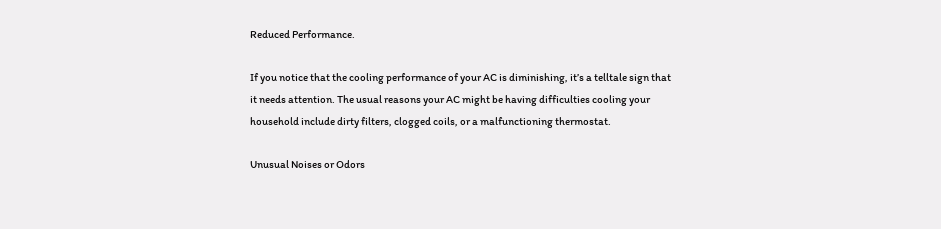Reduced Performance.

If you notice that the cooling performance of your AC is diminishing, it’s a telltale sign that it needs attention. The usual reasons your AC might be having difficulties cooling your household include dirty filters, clogged coils, or a malfunctioning thermostat.

Unusual Noises or Odors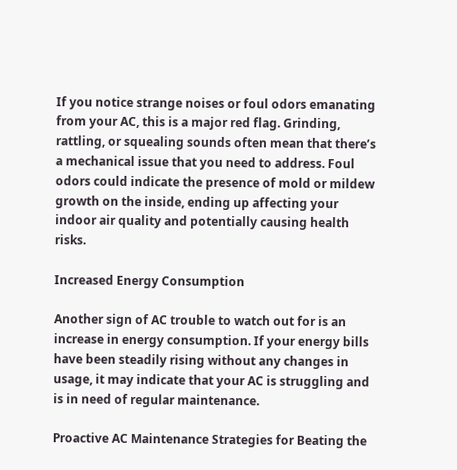If you notice strange noises or foul odors emanating from your AC, this is a major red flag. Grinding, rattling, or squealing sounds often mean that there’s a mechanical issue that you need to address. Foul odors could indicate the presence of mold or mildew growth on the inside, ending up affecting your indoor air quality and potentially causing health risks.

Increased Energy Consumption

Another sign of AC trouble to watch out for is an increase in energy consumption. If your energy bills have been steadily rising without any changes in usage, it may indicate that your AC is struggling and is in need of regular maintenance.

Proactive AC Maintenance Strategies for Beating the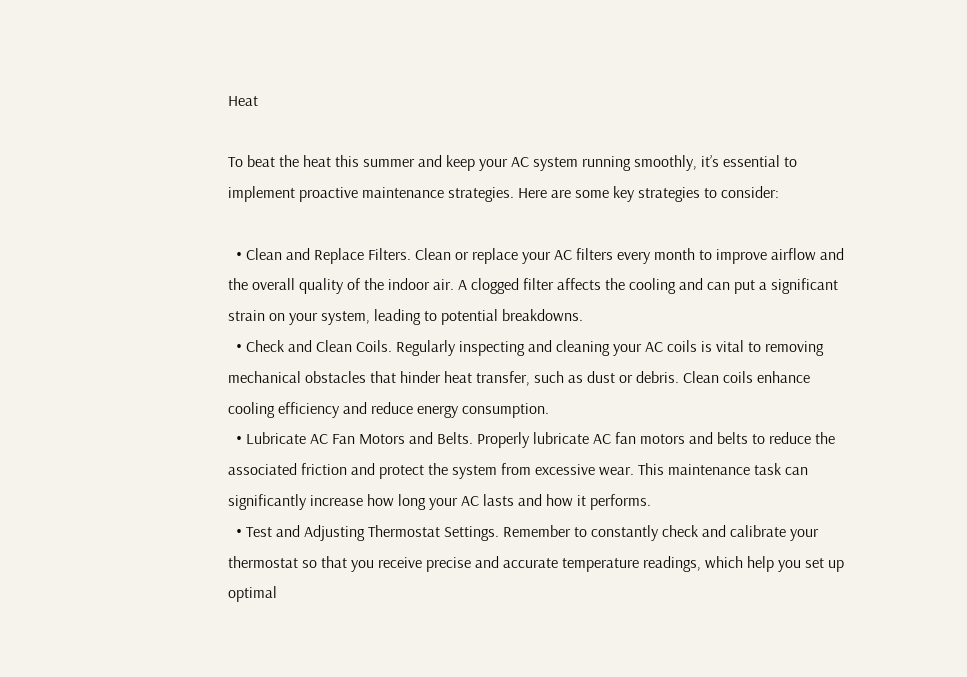Heat

To beat the heat this summer and keep your AC system running smoothly, it’s essential to implement proactive maintenance strategies. Here are some key strategies to consider:

  • Clean and Replace Filters. Clean or replace your AC filters every month to improve airflow and the overall quality of the indoor air. A clogged filter affects the cooling and can put a significant strain on your system, leading to potential breakdowns.
  • Check and Clean Coils. Regularly inspecting and cleaning your AC coils is vital to removing mechanical obstacles that hinder heat transfer, such as dust or debris. Clean coils enhance cooling efficiency and reduce energy consumption.
  • Lubricate AC Fan Motors and Belts. Properly lubricate AC fan motors and belts to reduce the associated friction and protect the system from excessive wear. This maintenance task can significantly increase how long your AC lasts and how it performs.
  • Test and Adjusting Thermostat Settings. Remember to constantly check and calibrate your thermostat so that you receive precise and accurate temperature readings, which help you set up optimal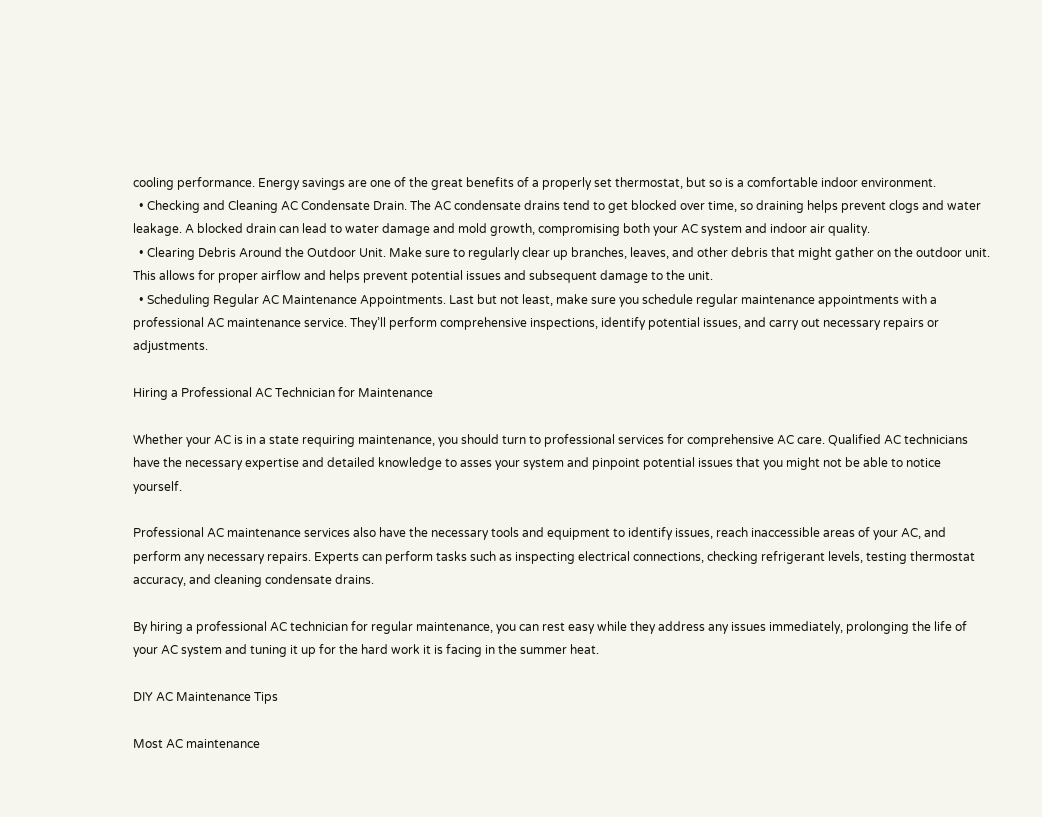cooling performance. Energy savings are one of the great benefits of a properly set thermostat, but so is a comfortable indoor environment.
  • Checking and Cleaning AC Condensate Drain. The AC condensate drains tend to get blocked over time, so draining helps prevent clogs and water leakage. A blocked drain can lead to water damage and mold growth, compromising both your AC system and indoor air quality.
  • Clearing Debris Around the Outdoor Unit. Make sure to regularly clear up branches, leaves, and other debris that might gather on the outdoor unit. This allows for proper airflow and helps prevent potential issues and subsequent damage to the unit.
  • Scheduling Regular AC Maintenance Appointments. Last but not least, make sure you schedule regular maintenance appointments with a professional AC maintenance service. They’ll perform comprehensive inspections, identify potential issues, and carry out necessary repairs or adjustments.

Hiring a Professional AC Technician for Maintenance

Whether your AC is in a state requiring maintenance, you should turn to professional services for comprehensive AC care. Qualified AC technicians have the necessary expertise and detailed knowledge to asses your system and pinpoint potential issues that you might not be able to notice yourself.

Professional AC maintenance services also have the necessary tools and equipment to identify issues, reach inaccessible areas of your AC, and perform any necessary repairs. Experts can perform tasks such as inspecting electrical connections, checking refrigerant levels, testing thermostat accuracy, and cleaning condensate drains.

By hiring a professional AC technician for regular maintenance, you can rest easy while they address any issues immediately, prolonging the life of your AC system and tuning it up for the hard work it is facing in the summer heat.

DIY AC Maintenance Tips

Most AC maintenance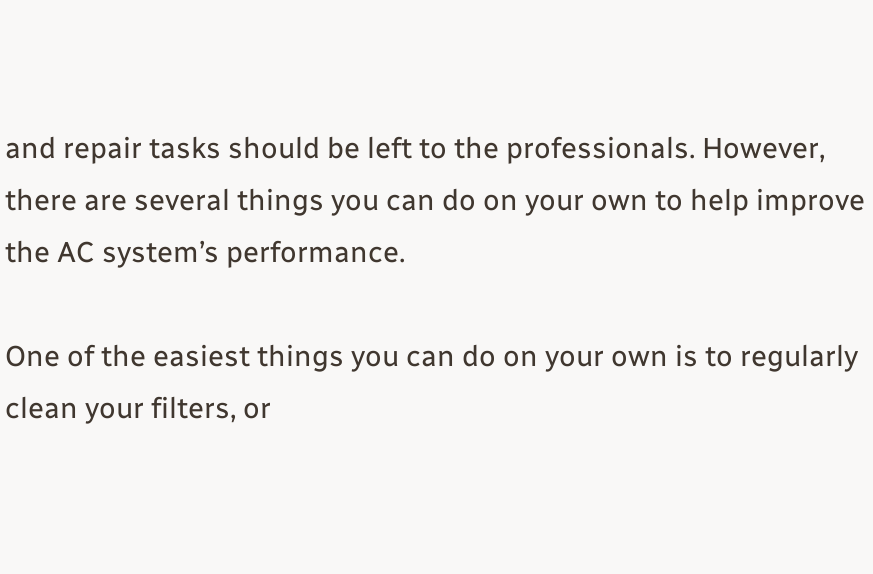and repair tasks should be left to the professionals. However, there are several things you can do on your own to help improve the AC system’s performance.

One of the easiest things you can do on your own is to regularly clean your filters, or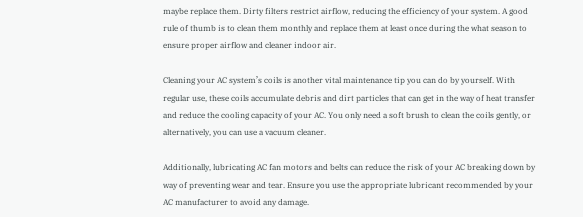maybe replace them. Dirty filters restrict airflow, reducing the efficiency of your system. A good rule of thumb is to clean them monthly and replace them at least once during the what season to ensure proper airflow and cleaner indoor air.

Cleaning your AC system’s coils is another vital maintenance tip you can do by yourself. With regular use, these coils accumulate debris and dirt particles that can get in the way of heat transfer and reduce the cooling capacity of your AC. You only need a soft brush to clean the coils gently, or alternatively, you can use a vacuum cleaner.

Additionally, lubricating AC fan motors and belts can reduce the risk of your AC breaking down by way of preventing wear and tear. Ensure you use the appropriate lubricant recommended by your AC manufacturer to avoid any damage.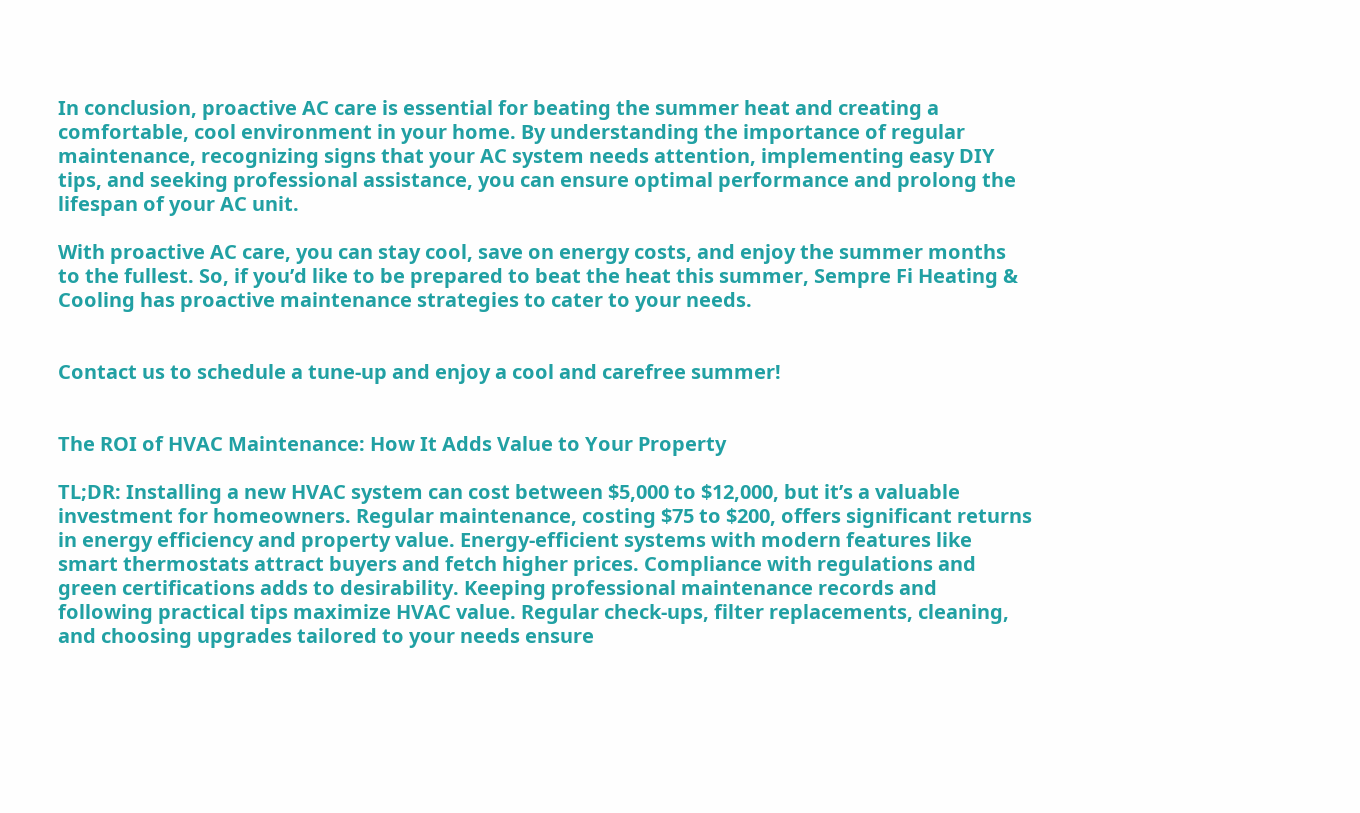In conclusion, proactive AC care is essential for beating the summer heat and creating a comfortable, cool environment in your home. By understanding the importance of regular maintenance, recognizing signs that your AC system needs attention, implementing easy DIY tips, and seeking professional assistance, you can ensure optimal performance and prolong the lifespan of your AC unit.

With proactive AC care, you can stay cool, save on energy costs, and enjoy the summer months to the fullest. So, if you’d like to be prepared to beat the heat this summer, Sempre Fi Heating & Cooling has proactive maintenance strategies to cater to your needs.


Contact us to schedule a tune-up and enjoy a cool and carefree summer!


The ROI of HVAC Maintenance: How It Adds Value to Your Property

TL;DR: Installing a new HVAC system can cost between $5,000 to $12,000, but it’s a valuable investment for homeowners. Regular maintenance, costing $75 to $200, offers significant returns in energy efficiency and property value. Energy-efficient systems with modern features like smart thermostats attract buyers and fetch higher prices. Compliance with regulations and green certifications adds to desirability. Keeping professional maintenance records and following practical tips maximize HVAC value. Regular check-ups, filter replacements, cleaning, and choosing upgrades tailored to your needs ensure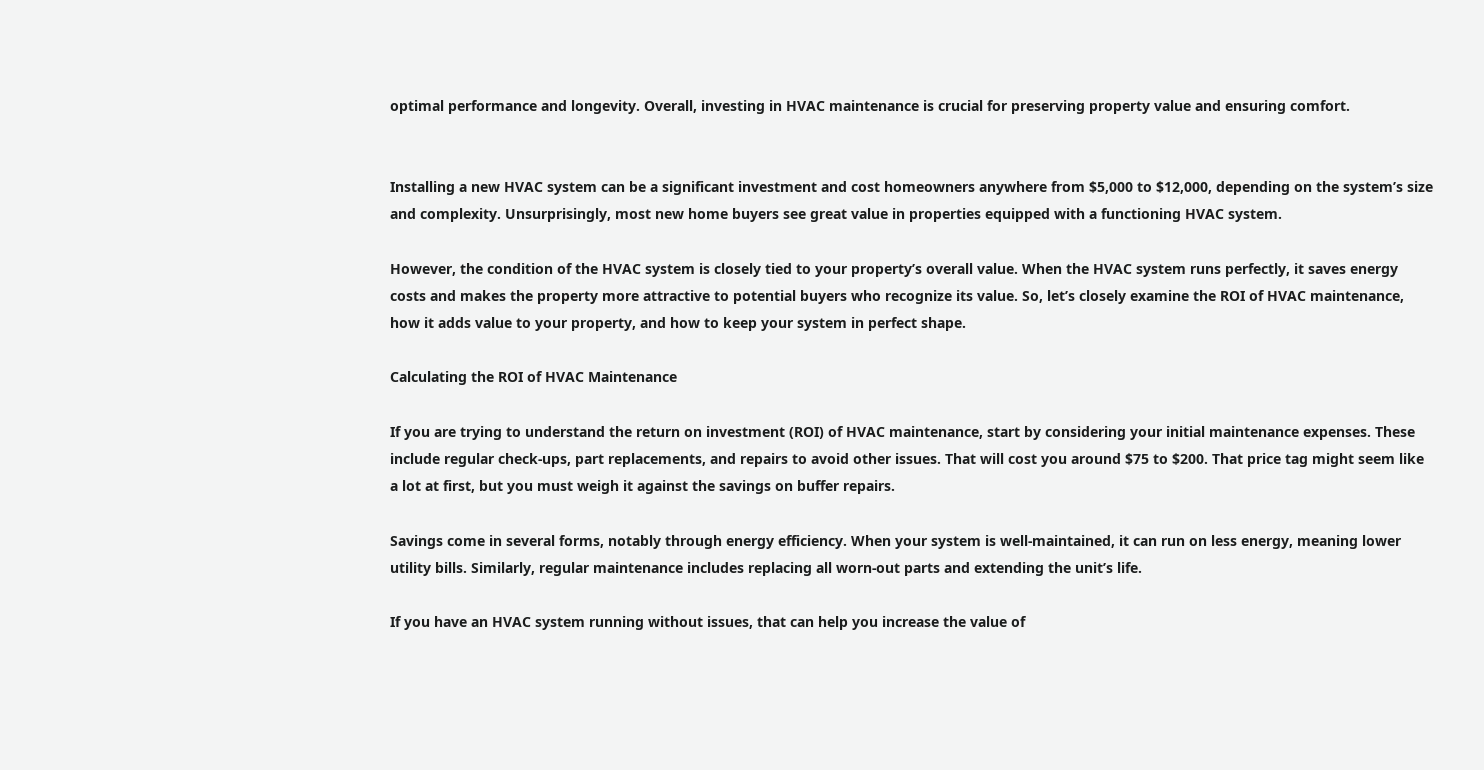optimal performance and longevity. Overall, investing in HVAC maintenance is crucial for preserving property value and ensuring comfort.


Installing a new HVAC system can be a significant investment and cost homeowners anywhere from $5,000 to $12,000, depending on the system’s size and complexity. Unsurprisingly, most new home buyers see great value in properties equipped with a functioning HVAC system.

However, the condition of the HVAC system is closely tied to your property’s overall value. When the HVAC system runs perfectly, it saves energy costs and makes the property more attractive to potential buyers who recognize its value. So, let’s closely examine the ROI of HVAC maintenance, how it adds value to your property, and how to keep your system in perfect shape.

Calculating the ROI of HVAC Maintenance

If you are trying to understand the return on investment (ROI) of HVAC maintenance, start by considering your initial maintenance expenses. These include regular check-ups, part replacements, and repairs to avoid other issues. That will cost you around $75 to $200. That price tag might seem like a lot at first, but you must weigh it against the savings on buffer repairs.

Savings come in several forms, notably through energy efficiency. When your system is well-maintained, it can run on less energy, meaning lower utility bills. Similarly, regular maintenance includes replacing all worn-out parts and extending the unit’s life.

If you have an HVAC system running without issues, that can help you increase the value of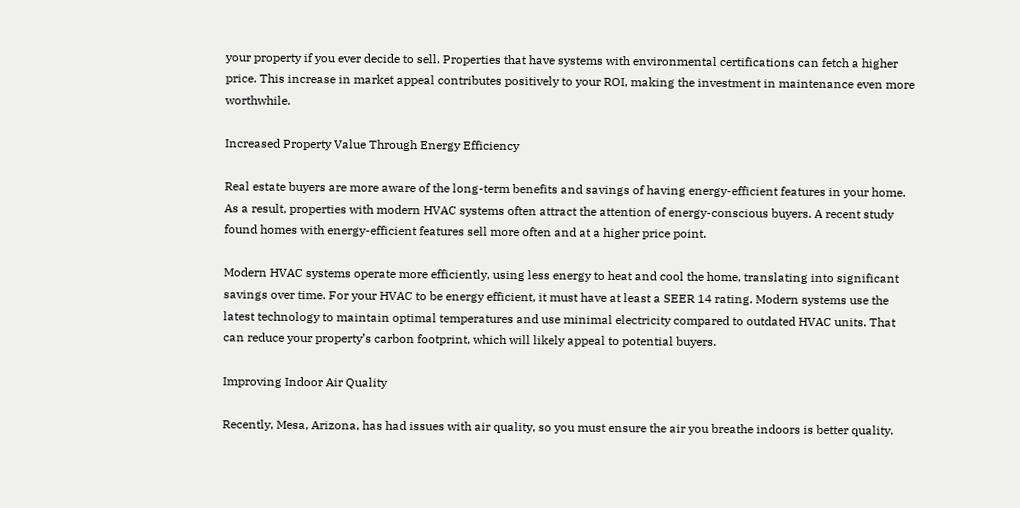your property if you ever decide to sell. Properties that have systems with environmental certifications can fetch a higher price. This increase in market appeal contributes positively to your ROI, making the investment in maintenance even more worthwhile.

Increased Property Value Through Energy Efficiency

Real estate buyers are more aware of the long-term benefits and savings of having energy-efficient features in your home. As a result, properties with modern HVAC systems often attract the attention of energy-conscious buyers. A recent study found homes with energy-efficient features sell more often and at a higher price point.

Modern HVAC systems operate more efficiently, using less energy to heat and cool the home, translating into significant savings over time. For your HVAC to be energy efficient, it must have at least a SEER 14 rating. Modern systems use the latest technology to maintain optimal temperatures and use minimal electricity compared to outdated HVAC units. That can reduce your property’s carbon footprint, which will likely appeal to potential buyers.

Improving Indoor Air Quality

Recently, Mesa, Arizona, has had issues with air quality, so you must ensure the air you breathe indoors is better quality.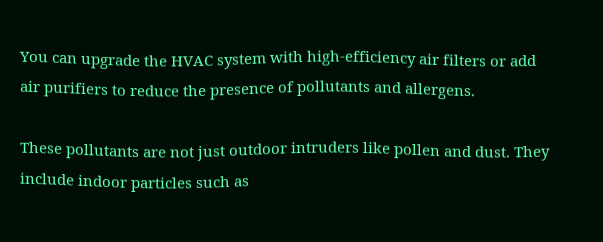You can upgrade the HVAC system with high-efficiency air filters or add air purifiers to reduce the presence of pollutants and allergens.

These pollutants are not just outdoor intruders like pollen and dust. They include indoor particles such as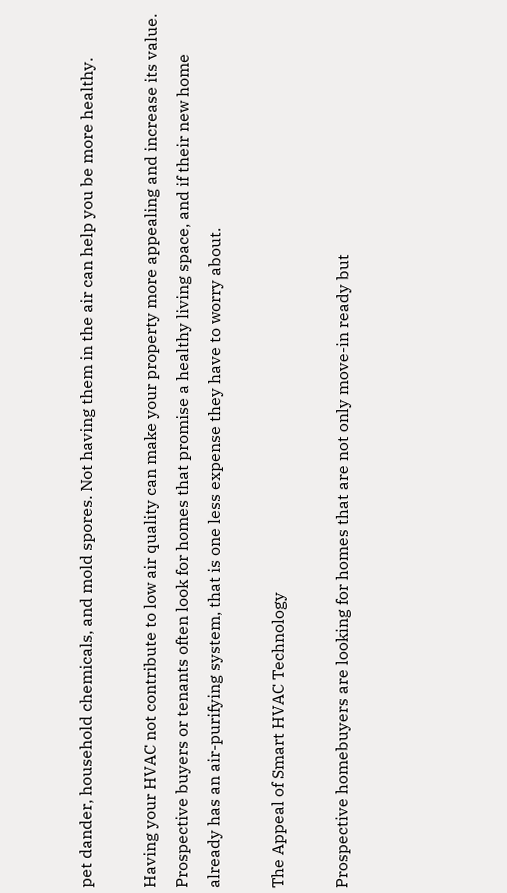pet dander, household chemicals, and mold spores. Not having them in the air can help you be more healthy.

Having your HVAC not contribute to low air quality can make your property more appealing and increase its value. Prospective buyers or tenants often look for homes that promise a healthy living space, and if their new home already has an air-purifying system, that is one less expense they have to worry about.

The Appeal of Smart HVAC Technology

Prospective homebuyers are looking for homes that are not only move-in ready but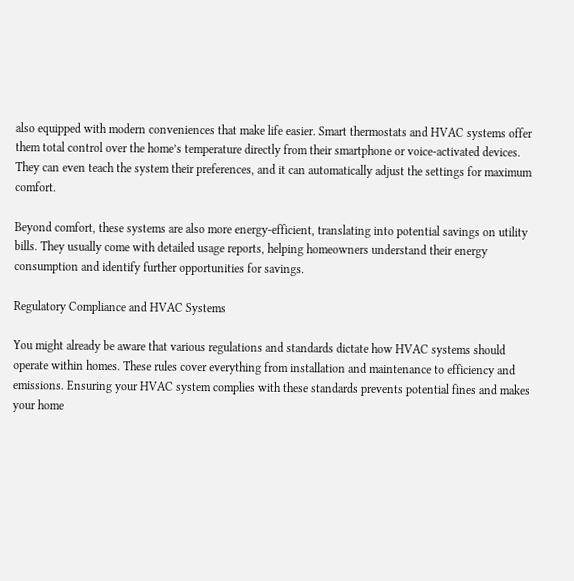also equipped with modern conveniences that make life easier. Smart thermostats and HVAC systems offer them total control over the home’s temperature directly from their smartphone or voice-activated devices. They can even teach the system their preferences, and it can automatically adjust the settings for maximum comfort.

Beyond comfort, these systems are also more energy-efficient, translating into potential savings on utility bills. They usually come with detailed usage reports, helping homeowners understand their energy consumption and identify further opportunities for savings.

Regulatory Compliance and HVAC Systems

You might already be aware that various regulations and standards dictate how HVAC systems should operate within homes. These rules cover everything from installation and maintenance to efficiency and emissions. Ensuring your HVAC system complies with these standards prevents potential fines and makes your home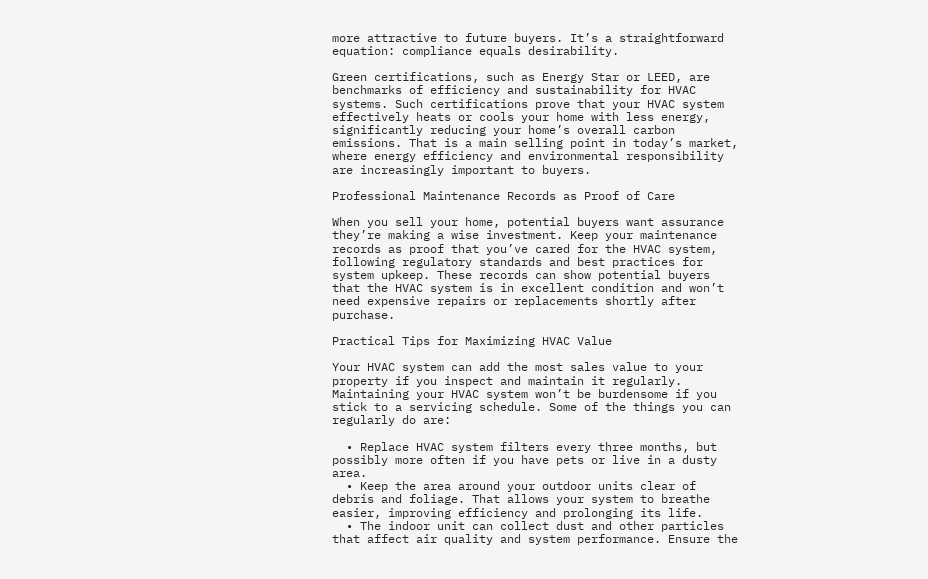more attractive to future buyers. It’s a straightforward equation: compliance equals desirability.

Green certifications, such as Energy Star or LEED, are benchmarks of efficiency and sustainability for HVAC systems. Such certifications prove that your HVAC system effectively heats or cools your home with less energy, significantly reducing your home’s overall carbon emissions. That is a main selling point in today’s market, where energy efficiency and environmental responsibility are increasingly important to buyers.

Professional Maintenance Records as Proof of Care

When you sell your home, potential buyers want assurance they’re making a wise investment. Keep your maintenance records as proof that you’ve cared for the HVAC system, following regulatory standards and best practices for system upkeep. These records can show potential buyers that the HVAC system is in excellent condition and won’t need expensive repairs or replacements shortly after purchase.

Practical Tips for Maximizing HVAC Value

Your HVAC system can add the most sales value to your property if you inspect and maintain it regularly. Maintaining your HVAC system won’t be burdensome if you stick to a servicing schedule. Some of the things you can regularly do are:

  • Replace HVAC system filters every three months, but possibly more often if you have pets or live in a dusty area.
  • Keep the area around your outdoor units clear of debris and foliage. That allows your system to breathe easier, improving efficiency and prolonging its life.
  • The indoor unit can collect dust and other particles that affect air quality and system performance. Ensure the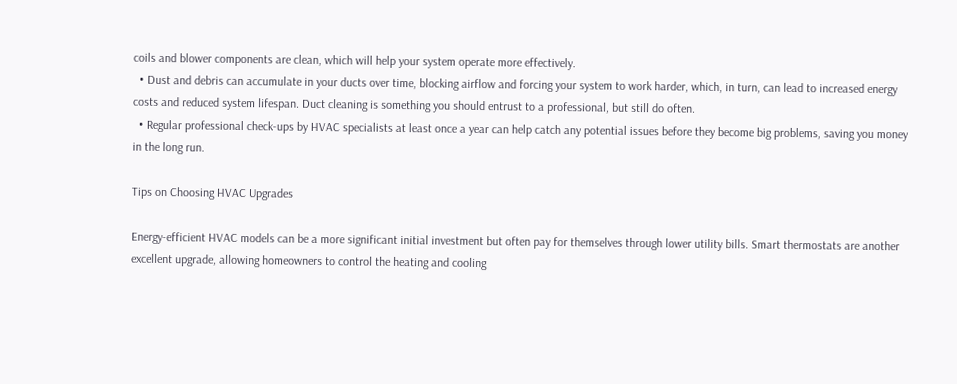coils and blower components are clean, which will help your system operate more effectively.
  • Dust and debris can accumulate in your ducts over time, blocking airflow and forcing your system to work harder, which, in turn, can lead to increased energy costs and reduced system lifespan. Duct cleaning is something you should entrust to a professional, but still do often.
  • Regular professional check-ups by HVAC specialists at least once a year can help catch any potential issues before they become big problems, saving you money in the long run.

Tips on Choosing HVAC Upgrades

Energy-efficient HVAC models can be a more significant initial investment but often pay for themselves through lower utility bills. Smart thermostats are another excellent upgrade, allowing homeowners to control the heating and cooling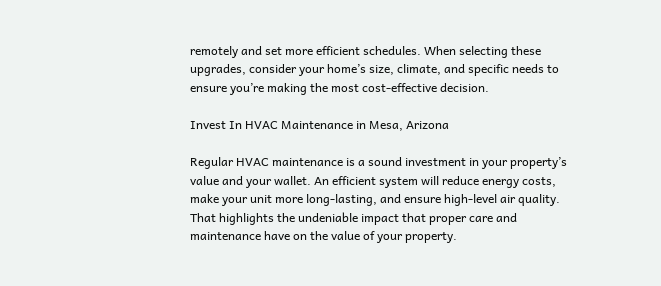remotely and set more efficient schedules. When selecting these upgrades, consider your home’s size, climate, and specific needs to ensure you’re making the most cost-effective decision.

Invest In HVAC Maintenance in Mesa, Arizona

Regular HVAC maintenance is a sound investment in your property’s value and your wallet. An efficient system will reduce energy costs, make your unit more long-lasting, and ensure high-level air quality. That highlights the undeniable impact that proper care and maintenance have on the value of your property.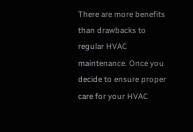There are more benefits than drawbacks to regular HVAC maintenance. Once you decide to ensure proper care for your HVAC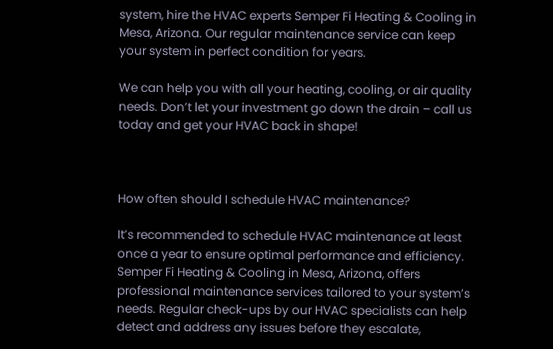system, hire the HVAC experts Semper Fi Heating & Cooling in Mesa, Arizona. Our regular maintenance service can keep your system in perfect condition for years.

We can help you with all your heating, cooling, or air quality needs. Don’t let your investment go down the drain – call us today and get your HVAC back in shape!



How often should I schedule HVAC maintenance?

It’s recommended to schedule HVAC maintenance at least once a year to ensure optimal performance and efficiency. Semper Fi Heating & Cooling in Mesa, Arizona, offers professional maintenance services tailored to your system’s needs. Regular check-ups by our HVAC specialists can help detect and address any issues before they escalate,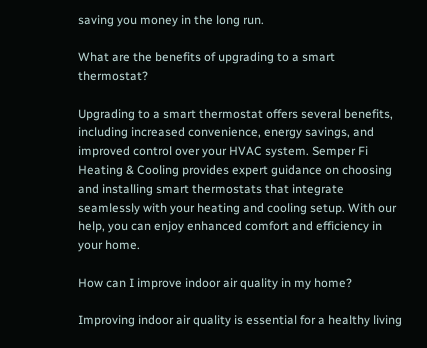saving you money in the long run.

What are the benefits of upgrading to a smart thermostat?

Upgrading to a smart thermostat offers several benefits, including increased convenience, energy savings, and improved control over your HVAC system. Semper Fi Heating & Cooling provides expert guidance on choosing and installing smart thermostats that integrate seamlessly with your heating and cooling setup. With our help, you can enjoy enhanced comfort and efficiency in your home.

How can I improve indoor air quality in my home?

Improving indoor air quality is essential for a healthy living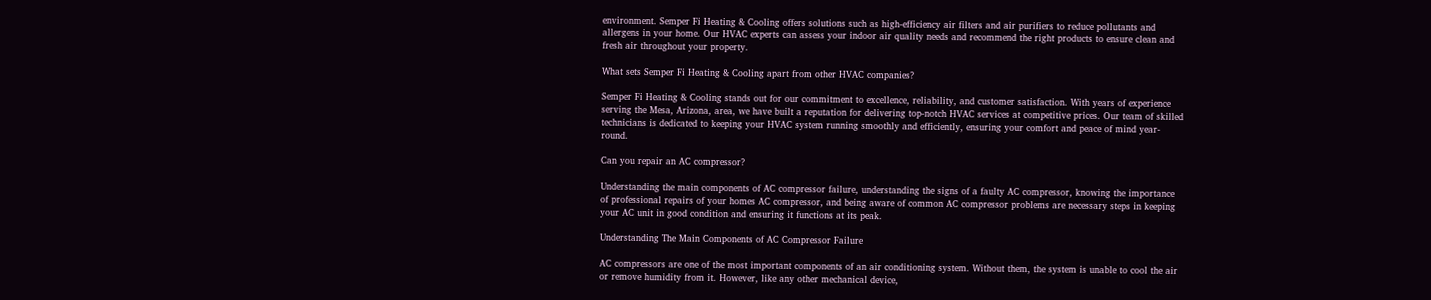environment. Semper Fi Heating & Cooling offers solutions such as high-efficiency air filters and air purifiers to reduce pollutants and allergens in your home. Our HVAC experts can assess your indoor air quality needs and recommend the right products to ensure clean and fresh air throughout your property.

What sets Semper Fi Heating & Cooling apart from other HVAC companies?

Semper Fi Heating & Cooling stands out for our commitment to excellence, reliability, and customer satisfaction. With years of experience serving the Mesa, Arizona, area, we have built a reputation for delivering top-notch HVAC services at competitive prices. Our team of skilled technicians is dedicated to keeping your HVAC system running smoothly and efficiently, ensuring your comfort and peace of mind year-round.

Can you repair an AC compressor?

Understanding the main components of AC compressor failure, understanding the signs of a faulty AC compressor, knowing the importance of professional repairs of your homes AC compressor, and being aware of common AC compressor problems are necessary steps in keeping your AC unit in good condition and ensuring it functions at its peak.

Understanding The Main Components of AC Compressor Failure

AC compressors are one of the most important components of an air conditioning system. Without them, the system is unable to cool the air or remove humidity from it. However, like any other mechanical device,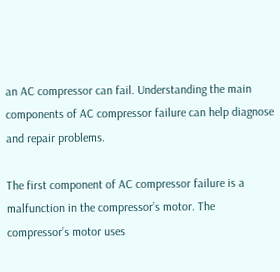an AC compressor can fail. Understanding the main components of AC compressor failure can help diagnose and repair problems.

The first component of AC compressor failure is a malfunction in the compressor’s motor. The compressor’s motor uses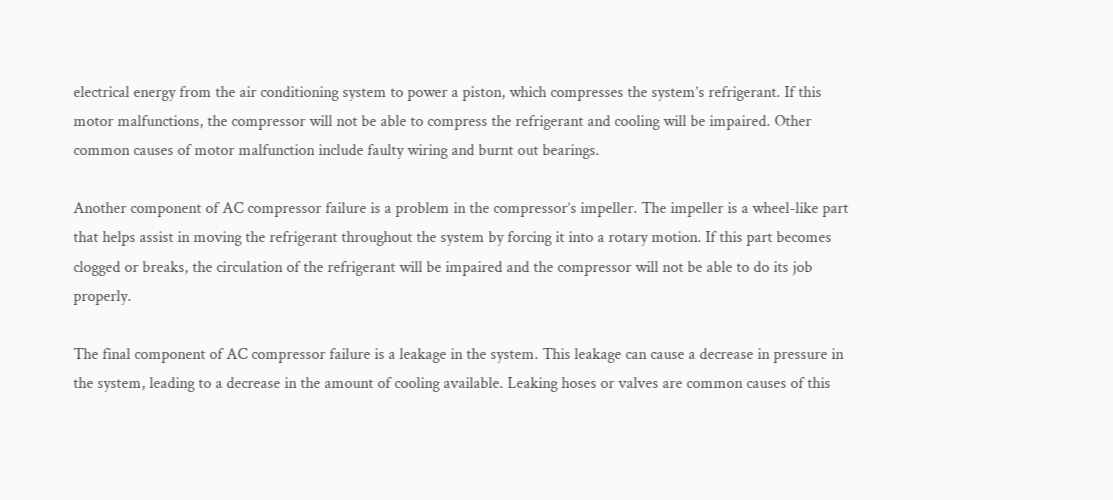electrical energy from the air conditioning system to power a piston, which compresses the system’s refrigerant. If this motor malfunctions, the compressor will not be able to compress the refrigerant and cooling will be impaired. Other common causes of motor malfunction include faulty wiring and burnt out bearings.

Another component of AC compressor failure is a problem in the compressor’s impeller. The impeller is a wheel-like part that helps assist in moving the refrigerant throughout the system by forcing it into a rotary motion. If this part becomes clogged or breaks, the circulation of the refrigerant will be impaired and the compressor will not be able to do its job properly.

The final component of AC compressor failure is a leakage in the system. This leakage can cause a decrease in pressure in the system, leading to a decrease in the amount of cooling available. Leaking hoses or valves are common causes of this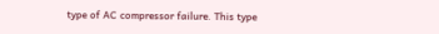type of AC compressor failure. This type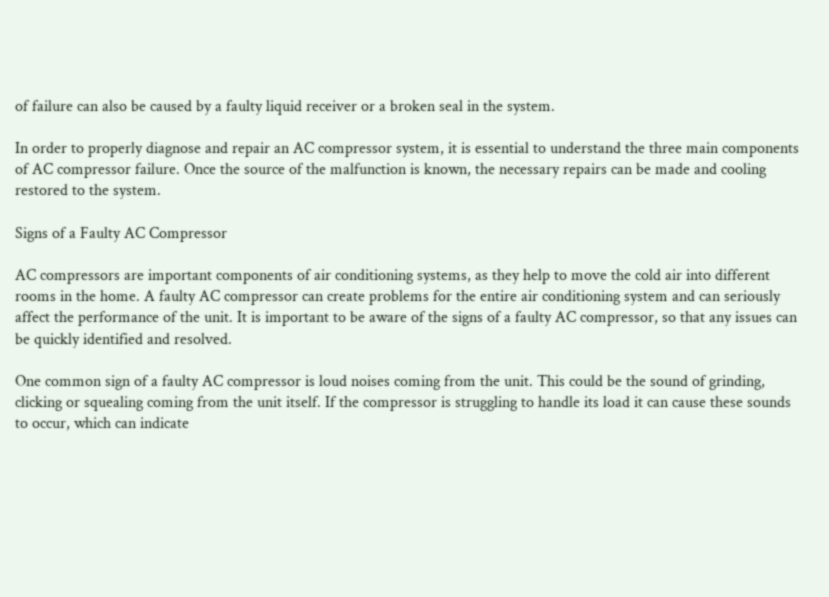of failure can also be caused by a faulty liquid receiver or a broken seal in the system.

In order to properly diagnose and repair an AC compressor system, it is essential to understand the three main components of AC compressor failure. Once the source of the malfunction is known, the necessary repairs can be made and cooling restored to the system.

Signs of a Faulty AC Compressor

AC compressors are important components of air conditioning systems, as they help to move the cold air into different rooms in the home. A faulty AC compressor can create problems for the entire air conditioning system and can seriously affect the performance of the unit. It is important to be aware of the signs of a faulty AC compressor, so that any issues can be quickly identified and resolved.

One common sign of a faulty AC compressor is loud noises coming from the unit. This could be the sound of grinding, clicking or squealing coming from the unit itself. If the compressor is struggling to handle its load it can cause these sounds to occur, which can indicate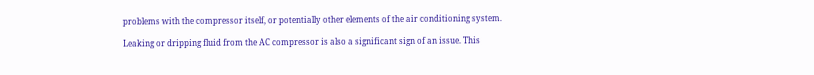problems with the compressor itself, or potentially other elements of the air conditioning system.

Leaking or dripping fluid from the AC compressor is also a significant sign of an issue. This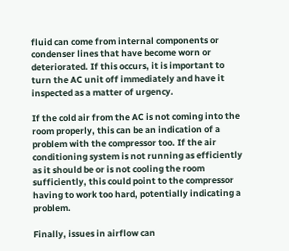fluid can come from internal components or condenser lines that have become worn or deteriorated. If this occurs, it is important to turn the AC unit off immediately and have it inspected as a matter of urgency.

If the cold air from the AC is not coming into the room properly, this can be an indication of a problem with the compressor too. If the air conditioning system is not running as efficiently as it should be or is not cooling the room sufficiently, this could point to the compressor having to work too hard, potentially indicating a problem.

Finally, issues in airflow can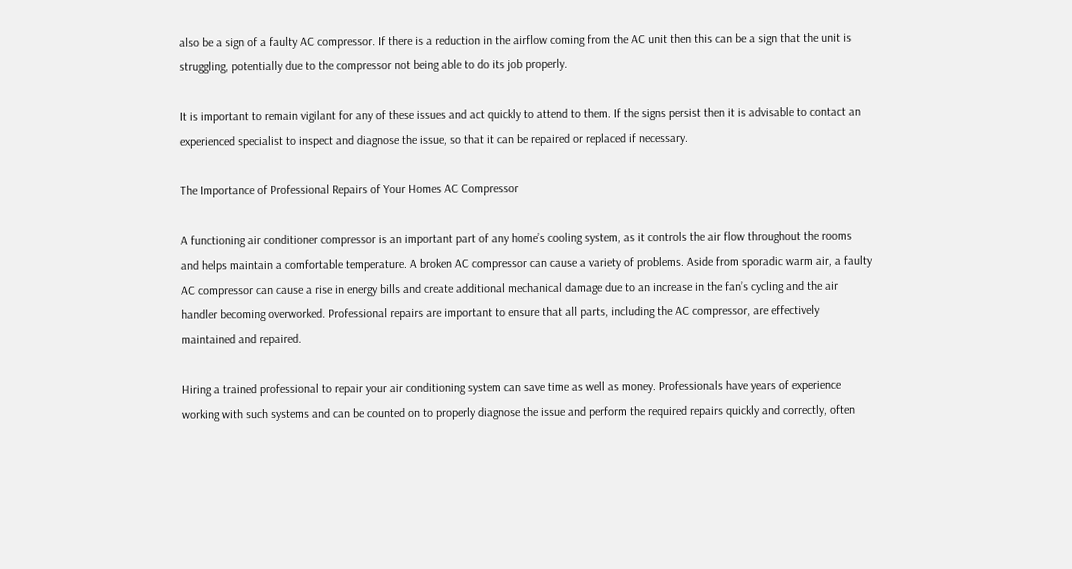also be a sign of a faulty AC compressor. If there is a reduction in the airflow coming from the AC unit then this can be a sign that the unit is struggling, potentially due to the compressor not being able to do its job properly.

It is important to remain vigilant for any of these issues and act quickly to attend to them. If the signs persist then it is advisable to contact an experienced specialist to inspect and diagnose the issue, so that it can be repaired or replaced if necessary.

The Importance of Professional Repairs of Your Homes AC Compressor

A functioning air conditioner compressor is an important part of any home’s cooling system, as it controls the air flow throughout the rooms and helps maintain a comfortable temperature. A broken AC compressor can cause a variety of problems. Aside from sporadic warm air, a faulty AC compressor can cause a rise in energy bills and create additional mechanical damage due to an increase in the fan’s cycling and the air handler becoming overworked. Professional repairs are important to ensure that all parts, including the AC compressor, are effectively maintained and repaired.

Hiring a trained professional to repair your air conditioning system can save time as well as money. Professionals have years of experience working with such systems and can be counted on to properly diagnose the issue and perform the required repairs quickly and correctly, often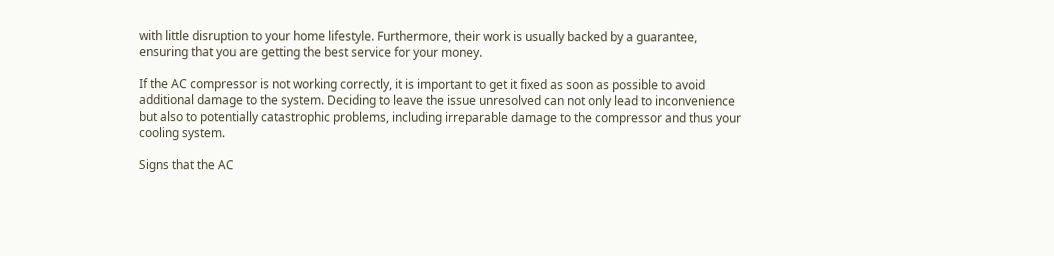with little disruption to your home lifestyle. Furthermore, their work is usually backed by a guarantee, ensuring that you are getting the best service for your money.

If the AC compressor is not working correctly, it is important to get it fixed as soon as possible to avoid additional damage to the system. Deciding to leave the issue unresolved can not only lead to inconvenience but also to potentially catastrophic problems, including irreparable damage to the compressor and thus your cooling system.

Signs that the AC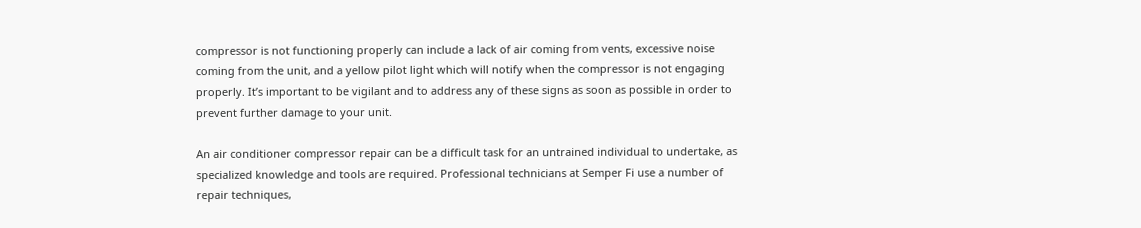compressor is not functioning properly can include a lack of air coming from vents, excessive noise coming from the unit, and a yellow pilot light which will notify when the compressor is not engaging properly. It’s important to be vigilant and to address any of these signs as soon as possible in order to prevent further damage to your unit.

An air conditioner compressor repair can be a difficult task for an untrained individual to undertake, as specialized knowledge and tools are required. Professional technicians at Semper Fi use a number of repair techniques,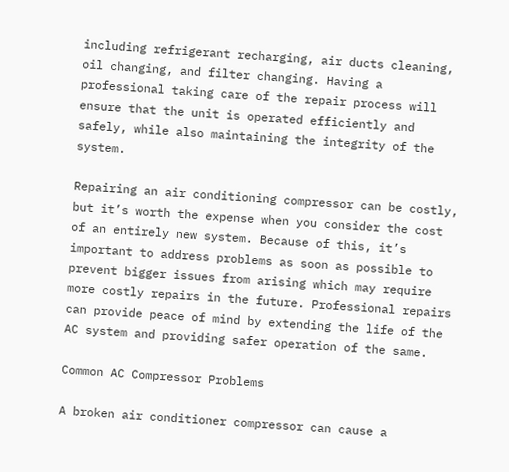including refrigerant recharging, air ducts cleaning, oil changing, and filter changing. Having a professional taking care of the repair process will ensure that the unit is operated efficiently and safely, while also maintaining the integrity of the system.

Repairing an air conditioning compressor can be costly, but it’s worth the expense when you consider the cost of an entirely new system. Because of this, it’s important to address problems as soon as possible to prevent bigger issues from arising which may require more costly repairs in the future. Professional repairs can provide peace of mind by extending the life of the AC system and providing safer operation of the same.

Common AC Compressor Problems

A broken air conditioner compressor can cause a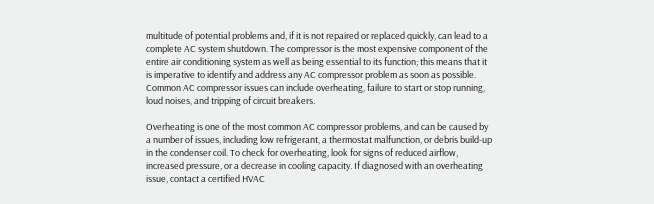multitude of potential problems and, if it is not repaired or replaced quickly, can lead to a complete AC system shutdown. The compressor is the most expensive component of the entire air conditioning system as well as being essential to its function; this means that it is imperative to identify and address any AC compressor problem as soon as possible. Common AC compressor issues can include overheating, failure to start or stop running, loud noises, and tripping of circuit breakers.

Overheating is one of the most common AC compressor problems, and can be caused by a number of issues, including low refrigerant, a thermostat malfunction, or debris build-up in the condenser coil. To check for overheating, look for signs of reduced airflow, increased pressure, or a decrease in cooling capacity. If diagnosed with an overheating issue, contact a certified HVAC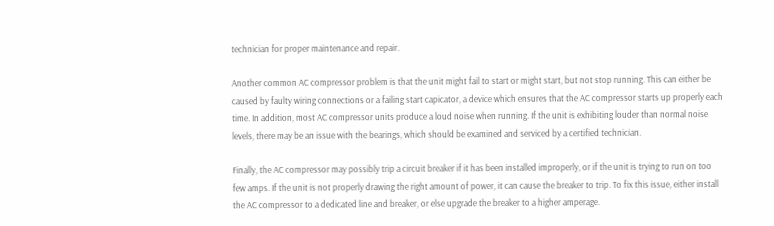technician for proper maintenance and repair.

Another common AC compressor problem is that the unit might fail to start or might start, but not stop running. This can either be caused by faulty wiring connections or a failing start capicator, a device which ensures that the AC compressor starts up properly each time. In addition, most AC compressor units produce a loud noise when running. If the unit is exhibiting louder than normal noise levels, there may be an issue with the bearings, which should be examined and serviced by a certified technician.

Finally, the AC compressor may possibly trip a circuit breaker if it has been installed improperly, or if the unit is trying to run on too few amps. If the unit is not properly drawing the right amount of power, it can cause the breaker to trip. To fix this issue, either install the AC compressor to a dedicated line and breaker, or else upgrade the breaker to a higher amperage.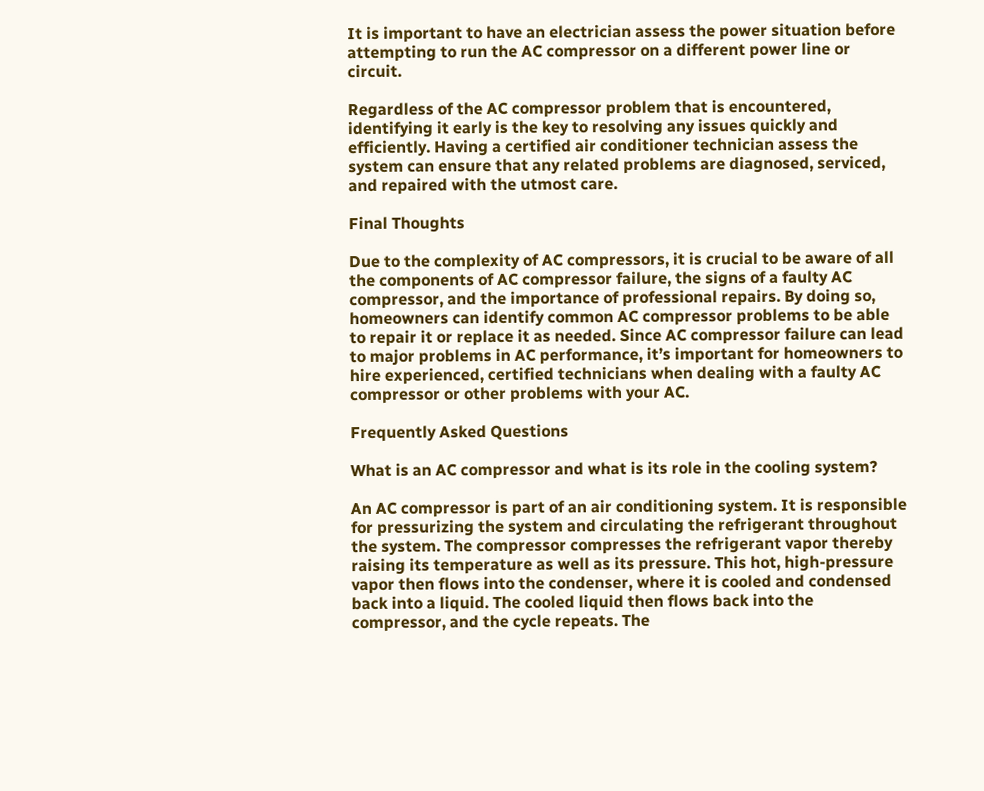It is important to have an electrician assess the power situation before attempting to run the AC compressor on a different power line or circuit.

Regardless of the AC compressor problem that is encountered, identifying it early is the key to resolving any issues quickly and efficiently. Having a certified air conditioner technician assess the system can ensure that any related problems are diagnosed, serviced, and repaired with the utmost care.

Final Thoughts

Due to the complexity of AC compressors, it is crucial to be aware of all the components of AC compressor failure, the signs of a faulty AC compressor, and the importance of professional repairs. By doing so, homeowners can identify common AC compressor problems to be able to repair it or replace it as needed. Since AC compressor failure can lead to major problems in AC performance, it’s important for homeowners to hire experienced, certified technicians when dealing with a faulty AC compressor or other problems with your AC.

Frequently Asked Questions

What is an AC compressor and what is its role in the cooling system?

An AC compressor is part of an air conditioning system. It is responsible for pressurizing the system and circulating the refrigerant throughout the system. The compressor compresses the refrigerant vapor thereby raising its temperature as well as its pressure. This hot, high-pressure vapor then flows into the condenser, where it is cooled and condensed back into a liquid. The cooled liquid then flows back into the compressor, and the cycle repeats. The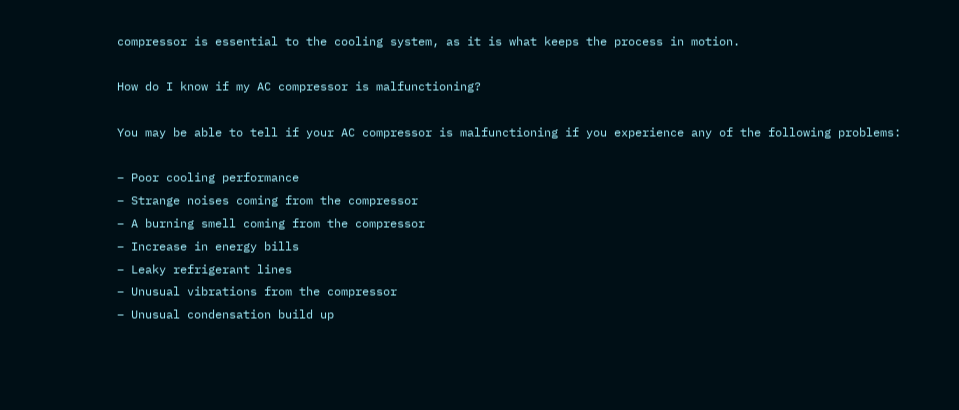compressor is essential to the cooling system, as it is what keeps the process in motion.

How do I know if my AC compressor is malfunctioning?

You may be able to tell if your AC compressor is malfunctioning if you experience any of the following problems:

– Poor cooling performance
– Strange noises coming from the compressor
– A burning smell coming from the compressor
– Increase in energy bills
– Leaky refrigerant lines
– Unusual vibrations from the compressor
– Unusual condensation build up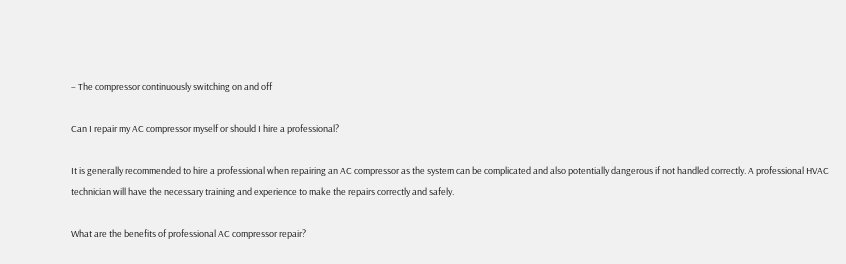– The compressor continuously switching on and off

Can I repair my AC compressor myself or should I hire a professional?

It is generally recommended to hire a professional when repairing an AC compressor as the system can be complicated and also potentially dangerous if not handled correctly. A professional HVAC technician will have the necessary training and experience to make the repairs correctly and safely.

What are the benefits of professional AC compressor repair?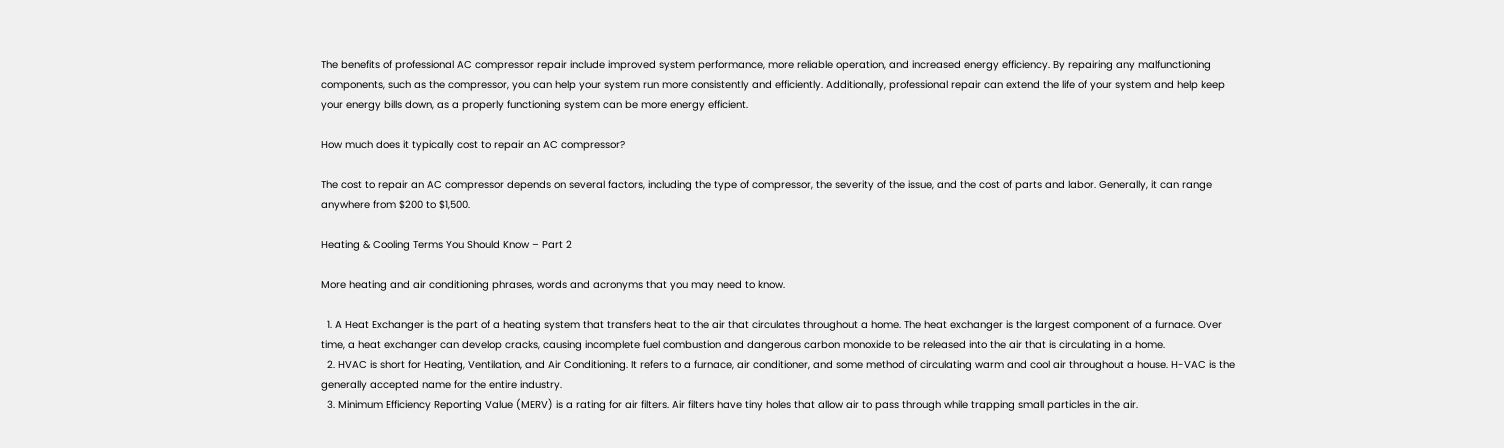The benefits of professional AC compressor repair include improved system performance, more reliable operation, and increased energy efficiency. By repairing any malfunctioning components, such as the compressor, you can help your system run more consistently and efficiently. Additionally, professional repair can extend the life of your system and help keep your energy bills down, as a properly functioning system can be more energy efficient.

How much does it typically cost to repair an AC compressor?

The cost to repair an AC compressor depends on several factors, including the type of compressor, the severity of the issue, and the cost of parts and labor. Generally, it can range anywhere from $200 to $1,500.

Heating & Cooling Terms You Should Know – Part 2

More heating and air conditioning phrases, words and acronyms that you may need to know.

  1. A Heat Exchanger is the part of a heating system that transfers heat to the air that circulates throughout a home. The heat exchanger is the largest component of a furnace. Over time, a heat exchanger can develop cracks, causing incomplete fuel combustion and dangerous carbon monoxide to be released into the air that is circulating in a home.
  2. HVAC is short for Heating, Ventilation, and Air Conditioning. It refers to a furnace, air conditioner, and some method of circulating warm and cool air throughout a house. H-VAC is the generally accepted name for the entire industry.
  3. Minimum Efficiency Reporting Value (MERV) is a rating for air filters. Air filters have tiny holes that allow air to pass through while trapping small particles in the air.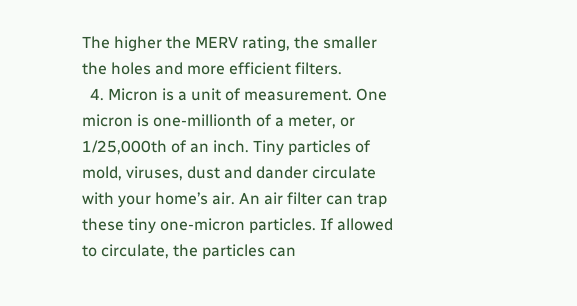The higher the MERV rating, the smaller the holes and more efficient filters.
  4. Micron is a unit of measurement. One micron is one-millionth of a meter, or 1/25,000th of an inch. Tiny particles of mold, viruses, dust and dander circulate with your home’s air. An air filter can trap these tiny one-micron particles. If allowed to circulate, the particles can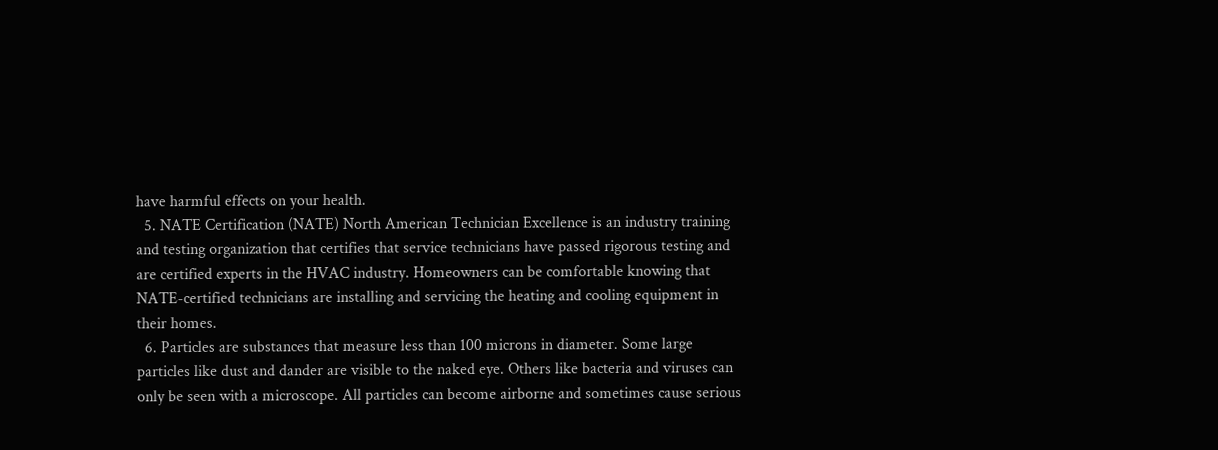have harmful effects on your health.
  5. NATE Certification (NATE) North American Technician Excellence is an industry training and testing organization that certifies that service technicians have passed rigorous testing and are certified experts in the HVAC industry. Homeowners can be comfortable knowing that NATE-certified technicians are installing and servicing the heating and cooling equipment in their homes.
  6. Particles are substances that measure less than 100 microns in diameter. Some large particles like dust and dander are visible to the naked eye. Others like bacteria and viruses can only be seen with a microscope. All particles can become airborne and sometimes cause serious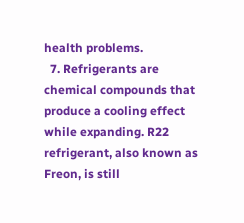health problems.
  7. Refrigerants are chemical compounds that produce a cooling effect while expanding. R22 refrigerant, also known as Freon, is still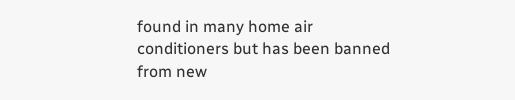found in many home air conditioners but has been banned from new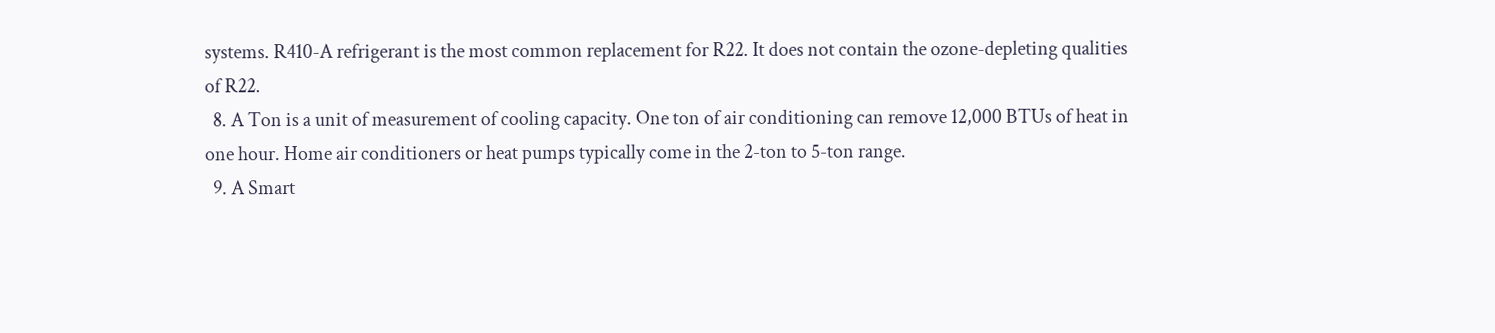systems. R410-A refrigerant is the most common replacement for R22. It does not contain the ozone-depleting qualities of R22.
  8. A Ton is a unit of measurement of cooling capacity. One ton of air conditioning can remove 12,000 BTUs of heat in one hour. Home air conditioners or heat pumps typically come in the 2-ton to 5-ton range.
  9. A Smart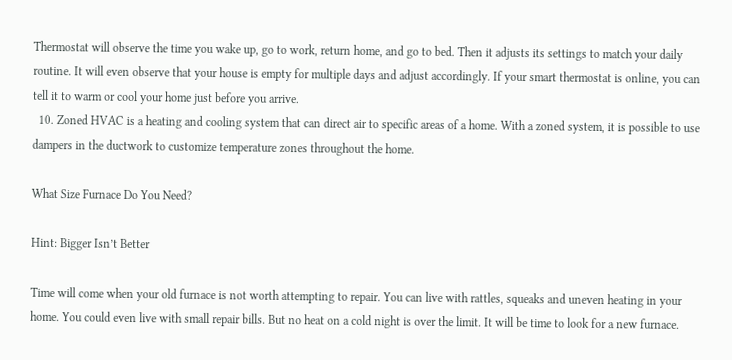Thermostat will observe the time you wake up, go to work, return home, and go to bed. Then it adjusts its settings to match your daily routine. It will even observe that your house is empty for multiple days and adjust accordingly. If your smart thermostat is online, you can tell it to warm or cool your home just before you arrive.
  10. Zoned HVAC is a heating and cooling system that can direct air to specific areas of a home. With a zoned system, it is possible to use dampers in the ductwork to customize temperature zones throughout the home.

What Size Furnace Do You Need?

Hint: Bigger Isn’t Better

Time will come when your old furnace is not worth attempting to repair. You can live with rattles, squeaks and uneven heating in your home. You could even live with small repair bills. But no heat on a cold night is over the limit. It will be time to look for a new furnace.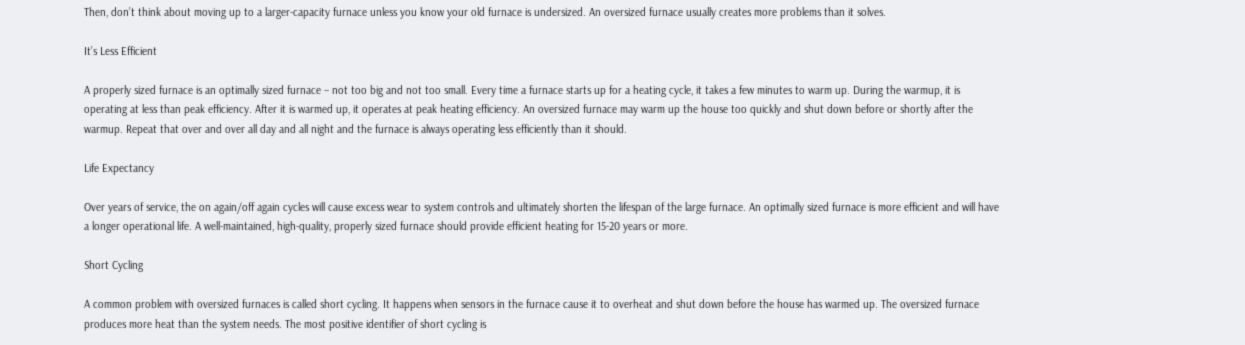Then, don’t think about moving up to a larger-capacity furnace unless you know your old furnace is undersized. An oversized furnace usually creates more problems than it solves.

It’s Less Efficient

A properly sized furnace is an optimally sized furnace – not too big and not too small. Every time a furnace starts up for a heating cycle, it takes a few minutes to warm up. During the warmup, it is operating at less than peak efficiency. After it is warmed up, it operates at peak heating efficiency. An oversized furnace may warm up the house too quickly and shut down before or shortly after the warmup. Repeat that over and over all day and all night and the furnace is always operating less efficiently than it should.

Life Expectancy

Over years of service, the on again/off again cycles will cause excess wear to system controls and ultimately shorten the lifespan of the large furnace. An optimally sized furnace is more efficient and will have a longer operational life. A well-maintained, high-quality, properly sized furnace should provide efficient heating for 15-20 years or more.

Short Cycling

A common problem with oversized furnaces is called short cycling. It happens when sensors in the furnace cause it to overheat and shut down before the house has warmed up. The oversized furnace produces more heat than the system needs. The most positive identifier of short cycling is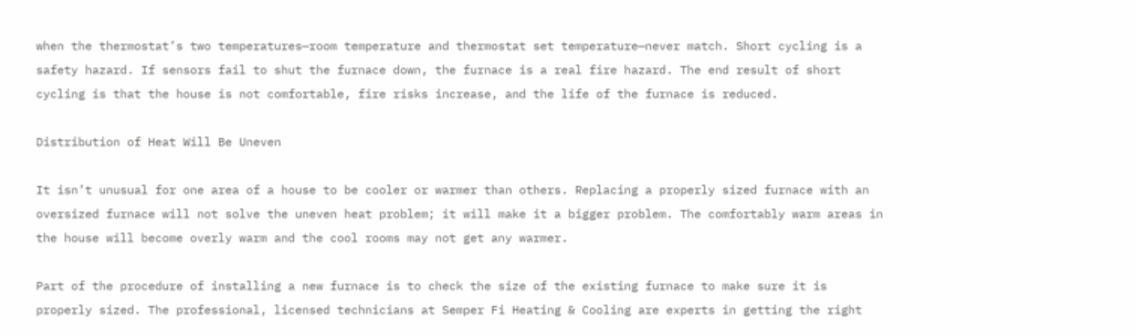when the thermostat’s two temperatures—room temperature and thermostat set temperature—never match. Short cycling is a safety hazard. If sensors fail to shut the furnace down, the furnace is a real fire hazard. The end result of short cycling is that the house is not comfortable, fire risks increase, and the life of the furnace is reduced.

Distribution of Heat Will Be Uneven

It isn’t unusual for one area of a house to be cooler or warmer than others. Replacing a properly sized furnace with an oversized furnace will not solve the uneven heat problem; it will make it a bigger problem. The comfortably warm areas in the house will become overly warm and the cool rooms may not get any warmer.

Part of the procedure of installing a new furnace is to check the size of the existing furnace to make sure it is properly sized. The professional, licensed technicians at Semper Fi Heating & Cooling are experts in getting the right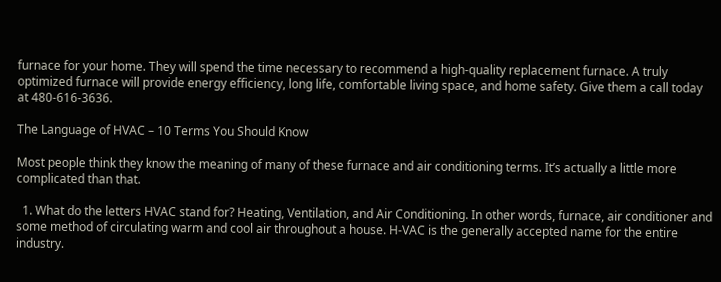furnace for your home. They will spend the time necessary to recommend a high-quality replacement furnace. A truly optimized furnace will provide energy efficiency, long life, comfortable living space, and home safety. Give them a call today at 480-616-3636.

The Language of HVAC – 10 Terms You Should Know

Most people think they know the meaning of many of these furnace and air conditioning terms. It’s actually a little more complicated than that.

  1. What do the letters HVAC stand for? Heating, Ventilation, and Air Conditioning. In other words, furnace, air conditioner and some method of circulating warm and cool air throughout a house. H-VAC is the generally accepted name for the entire industry.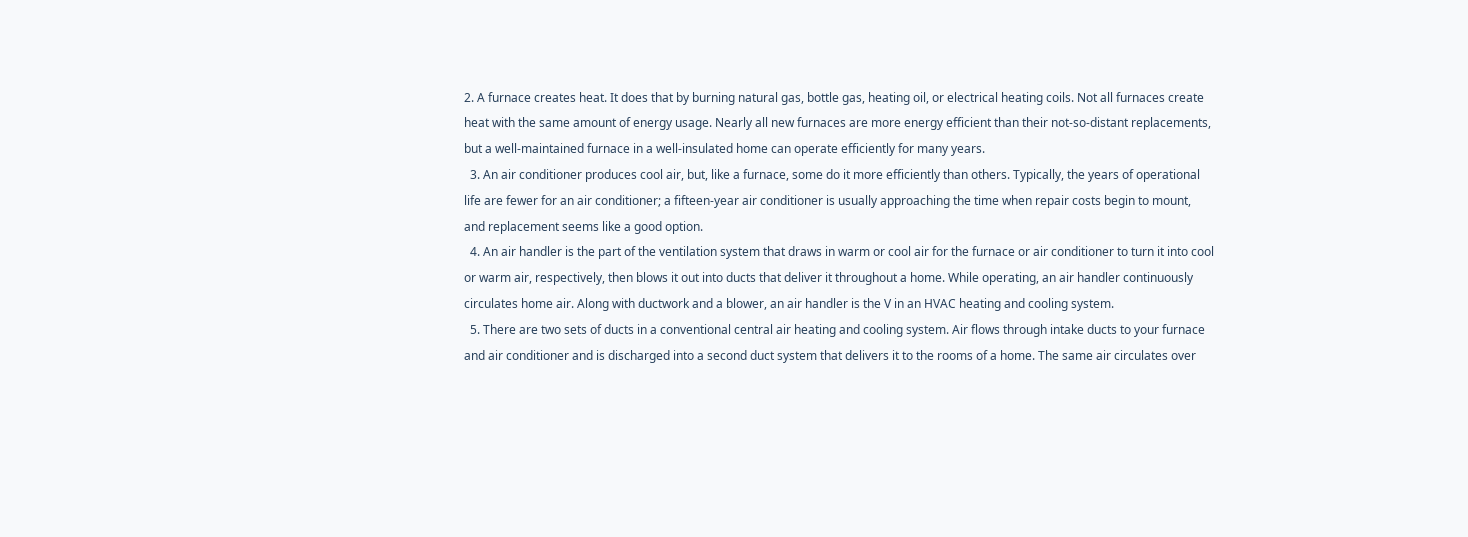2. A furnace creates heat. It does that by burning natural gas, bottle gas, heating oil, or electrical heating coils. Not all furnaces create heat with the same amount of energy usage. Nearly all new furnaces are more energy efficient than their not-so-distant replacements, but a well-maintained furnace in a well-insulated home can operate efficiently for many years.
  3. An air conditioner produces cool air, but, like a furnace, some do it more efficiently than others. Typically, the years of operational life are fewer for an air conditioner; a fifteen-year air conditioner is usually approaching the time when repair costs begin to mount, and replacement seems like a good option.
  4. An air handler is the part of the ventilation system that draws in warm or cool air for the furnace or air conditioner to turn it into cool or warm air, respectively, then blows it out into ducts that deliver it throughout a home. While operating, an air handler continuously circulates home air. Along with ductwork and a blower, an air handler is the V in an HVAC heating and cooling system.
  5. There are two sets of ducts in a conventional central air heating and cooling system. Air flows through intake ducts to your furnace and air conditioner and is discharged into a second duct system that delivers it to the rooms of a home. The same air circulates over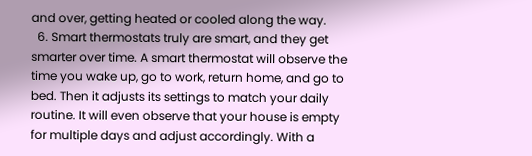and over, getting heated or cooled along the way.
  6. Smart thermostats truly are smart, and they get smarter over time. A smart thermostat will observe the time you wake up, go to work, return home, and go to bed. Then it adjusts its settings to match your daily routine. It will even observe that your house is empty for multiple days and adjust accordingly. With a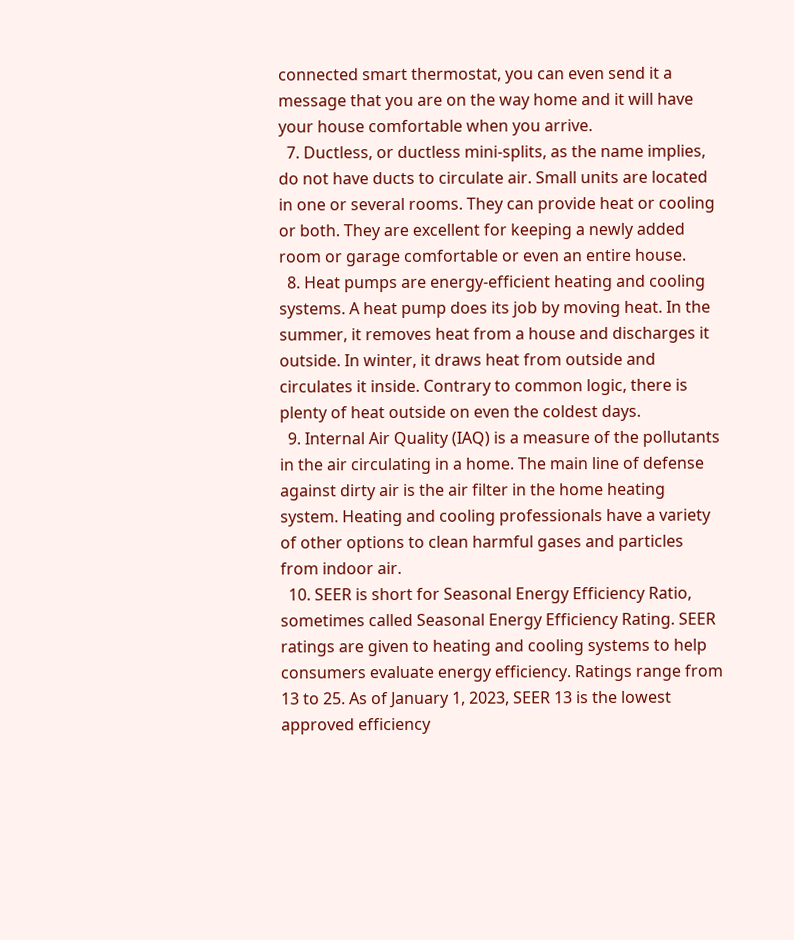connected smart thermostat, you can even send it a message that you are on the way home and it will have your house comfortable when you arrive.
  7. Ductless, or ductless mini-splits, as the name implies, do not have ducts to circulate air. Small units are located in one or several rooms. They can provide heat or cooling or both. They are excellent for keeping a newly added room or garage comfortable or even an entire house.
  8. Heat pumps are energy-efficient heating and cooling systems. A heat pump does its job by moving heat. In the summer, it removes heat from a house and discharges it outside. In winter, it draws heat from outside and circulates it inside. Contrary to common logic, there is plenty of heat outside on even the coldest days.
  9. Internal Air Quality (IAQ) is a measure of the pollutants in the air circulating in a home. The main line of defense against dirty air is the air filter in the home heating system. Heating and cooling professionals have a variety of other options to clean harmful gases and particles from indoor air.
  10. SEER is short for Seasonal Energy Efficiency Ratio, sometimes called Seasonal Energy Efficiency Rating. SEER ratings are given to heating and cooling systems to help consumers evaluate energy efficiency. Ratings range from 13 to 25. As of January 1, 2023, SEER 13 is the lowest approved efficiency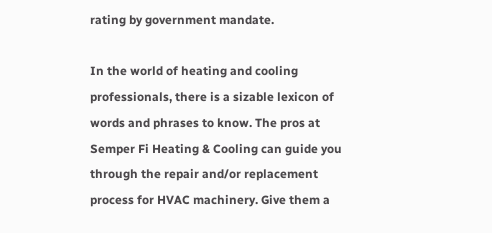rating by government mandate.

In the world of heating and cooling professionals, there is a sizable lexicon of words and phrases to know. The pros at Semper Fi Heating & Cooling can guide you through the repair and/or replacement process for HVAC machinery. Give them a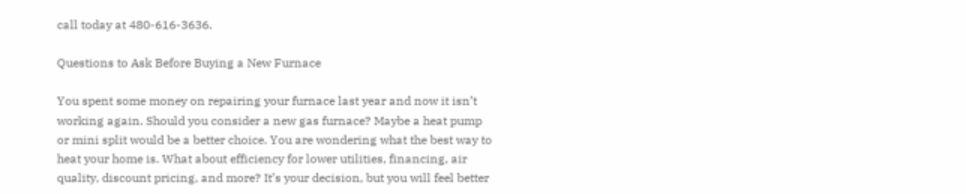call today at 480-616-3636.

Questions to Ask Before Buying a New Furnace

You spent some money on repairing your furnace last year and now it isn’t working again. Should you consider a new gas furnace? Maybe a heat pump or mini split would be a better choice. You are wondering what the best way to heat your home is. What about efficiency for lower utilities, financing, air quality, discount pricing, and more? It’s your decision, but you will feel better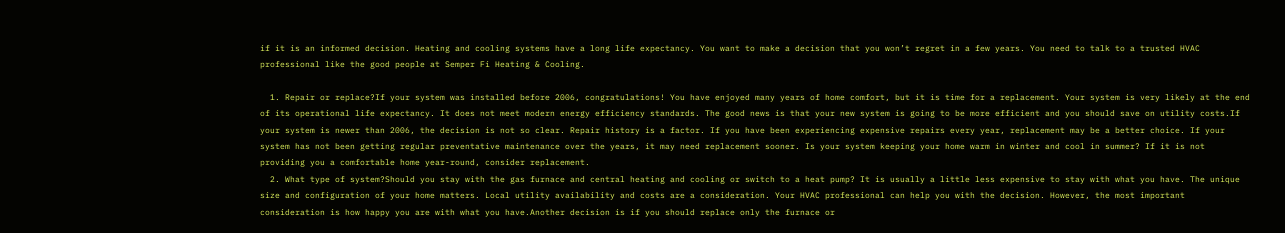if it is an informed decision. Heating and cooling systems have a long life expectancy. You want to make a decision that you won’t regret in a few years. You need to talk to a trusted HVAC professional like the good people at Semper Fi Heating & Cooling.

  1. Repair or replace?If your system was installed before 2006, congratulations! You have enjoyed many years of home comfort, but it is time for a replacement. Your system is very likely at the end of its operational life expectancy. It does not meet modern energy efficiency standards. The good news is that your new system is going to be more efficient and you should save on utility costs.If your system is newer than 2006, the decision is not so clear. Repair history is a factor. If you have been experiencing expensive repairs every year, replacement may be a better choice. If your system has not been getting regular preventative maintenance over the years, it may need replacement sooner. Is your system keeping your home warm in winter and cool in summer? If it is not providing you a comfortable home year-round, consider replacement.
  2. What type of system?Should you stay with the gas furnace and central heating and cooling or switch to a heat pump? It is usually a little less expensive to stay with what you have. The unique size and configuration of your home matters. Local utility availability and costs are a consideration. Your HVAC professional can help you with the decision. However, the most important consideration is how happy you are with what you have.Another decision is if you should replace only the furnace or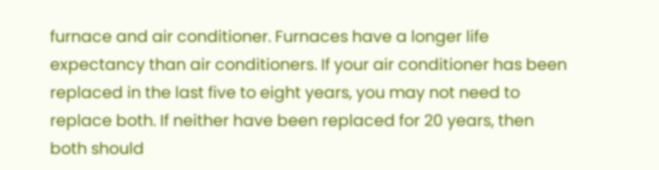furnace and air conditioner. Furnaces have a longer life expectancy than air conditioners. If your air conditioner has been replaced in the last five to eight years, you may not need to replace both. If neither have been replaced for 20 years, then both should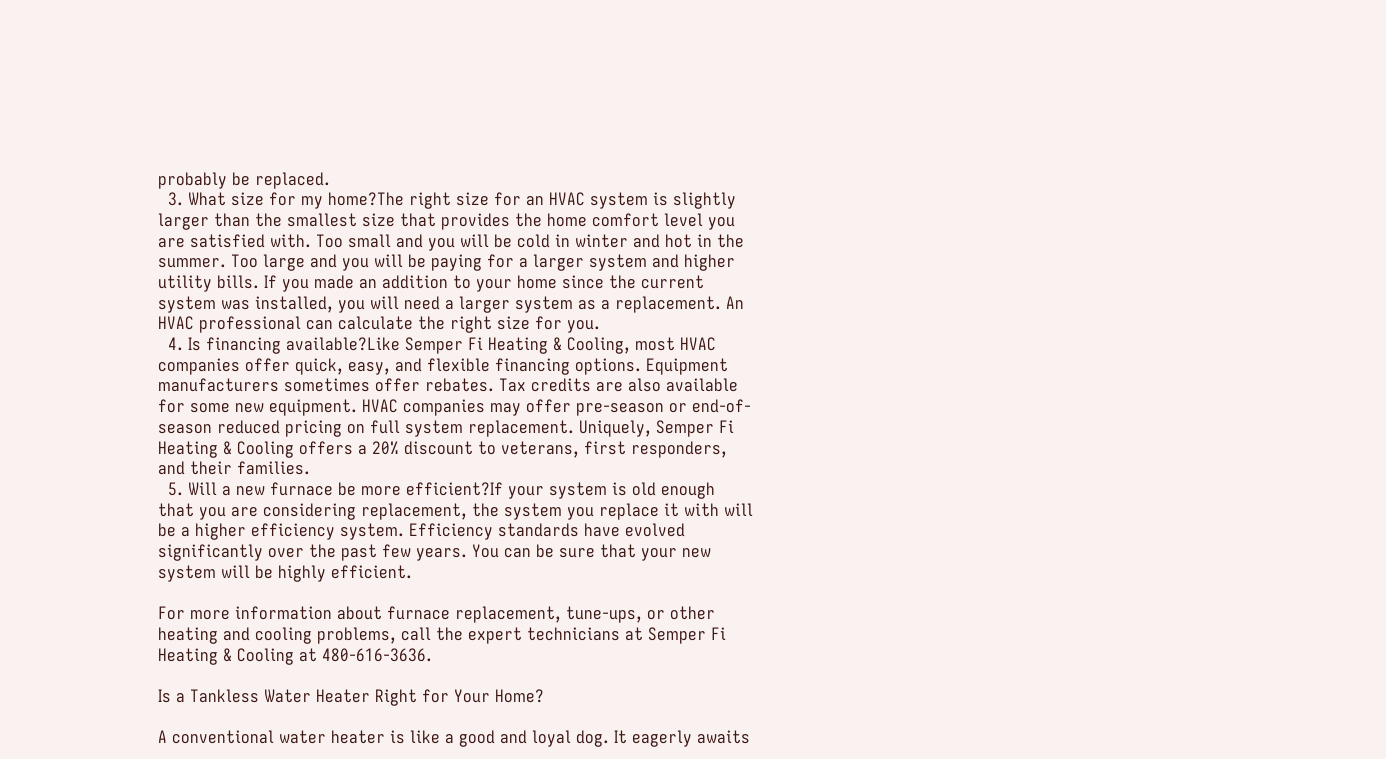probably be replaced.
  3. What size for my home?The right size for an HVAC system is slightly larger than the smallest size that provides the home comfort level you are satisfied with. Too small and you will be cold in winter and hot in the summer. Too large and you will be paying for a larger system and higher utility bills. If you made an addition to your home since the current system was installed, you will need a larger system as a replacement. An HVAC professional can calculate the right size for you.
  4. Is financing available?Like Semper Fi Heating & Cooling, most HVAC companies offer quick, easy, and flexible financing options. Equipment manufacturers sometimes offer rebates. Tax credits are also available for some new equipment. HVAC companies may offer pre-season or end-of-season reduced pricing on full system replacement. Uniquely, Semper Fi Heating & Cooling offers a 20% discount to veterans, first responders, and their families.
  5. Will a new furnace be more efficient?If your system is old enough that you are considering replacement, the system you replace it with will be a higher efficiency system. Efficiency standards have evolved significantly over the past few years. You can be sure that your new system will be highly efficient.

For more information about furnace replacement, tune-ups, or other heating and cooling problems, call the expert technicians at Semper Fi Heating & Cooling at 480-616-3636.

Is a Tankless Water Heater Right for Your Home?

A conventional water heater is like a good and loyal dog. It eagerly awaits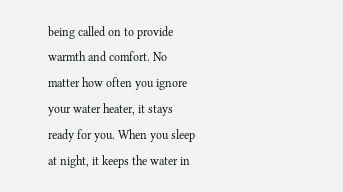being called on to provide warmth and comfort. No matter how often you ignore your water heater, it stays ready for you. When you sleep at night, it keeps the water in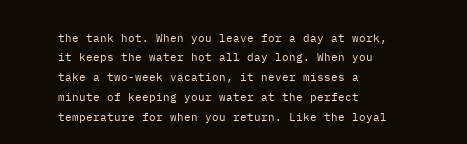the tank hot. When you leave for a day at work, it keeps the water hot all day long. When you take a two-week vacation, it never misses a minute of keeping your water at the perfect temperature for when you return. Like the loyal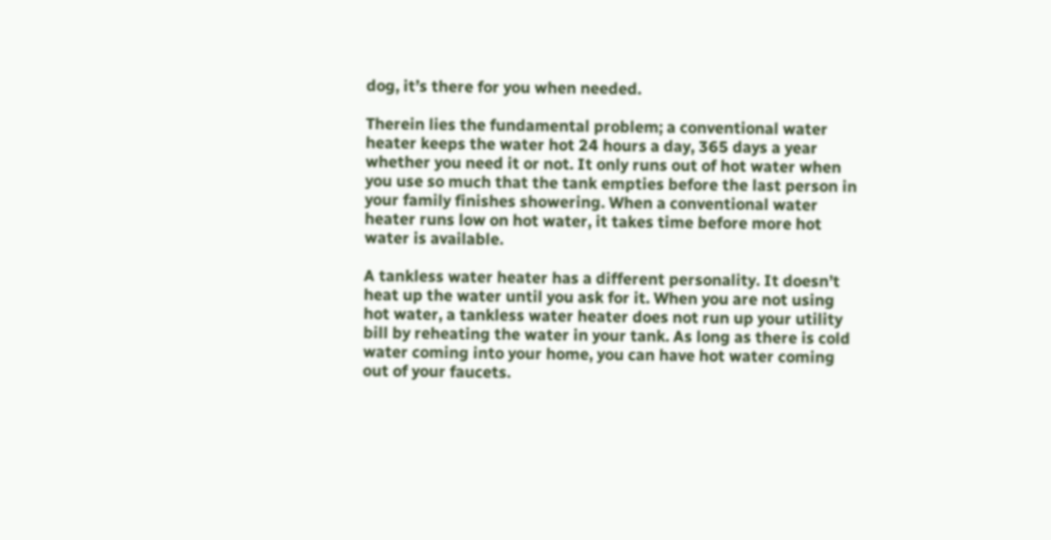dog, it’s there for you when needed.

Therein lies the fundamental problem; a conventional water heater keeps the water hot 24 hours a day, 365 days a year whether you need it or not. It only runs out of hot water when you use so much that the tank empties before the last person in your family finishes showering. When a conventional water heater runs low on hot water, it takes time before more hot water is available.

A tankless water heater has a different personality. It doesn’t heat up the water until you ask for it. When you are not using hot water, a tankless water heater does not run up your utility bill by reheating the water in your tank. As long as there is cold water coming into your home, you can have hot water coming out of your faucets.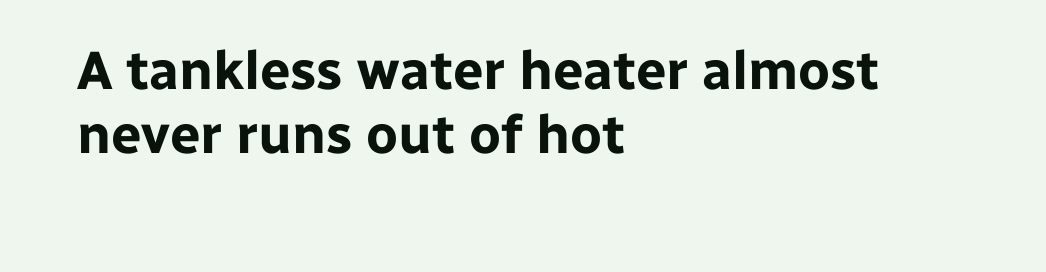A tankless water heater almost never runs out of hot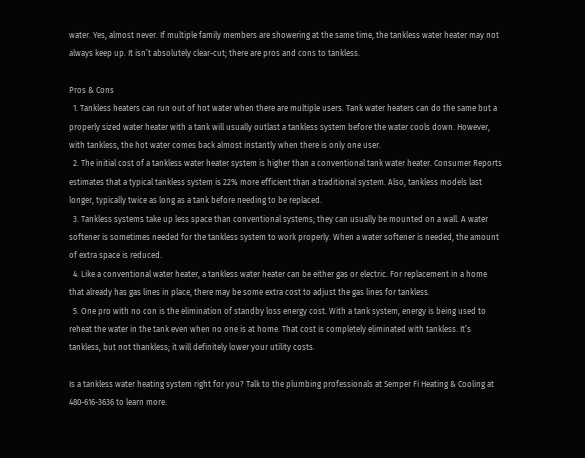water. Yes, almost never. If multiple family members are showering at the same time, the tankless water heater may not always keep up. It isn’t absolutely clear-cut; there are pros and cons to tankless.

Pros & Cons
  1. Tankless heaters can run out of hot water when there are multiple users. Tank water heaters can do the same but a properly sized water heater with a tank will usually outlast a tankless system before the water cools down. However, with tankless, the hot water comes back almost instantly when there is only one user.
  2. The initial cost of a tankless water heater system is higher than a conventional tank water heater. Consumer Reports estimates that a typical tankless system is 22% more efficient than a traditional system. Also, tankless models last longer, typically twice as long as a tank before needing to be replaced.
  3. Tankless systems take up less space than conventional systems; they can usually be mounted on a wall. A water softener is sometimes needed for the tankless system to work properly. When a water softener is needed, the amount of extra space is reduced.
  4. Like a conventional water heater, a tankless water heater can be either gas or electric. For replacement in a home that already has gas lines in place, there may be some extra cost to adjust the gas lines for tankless.
  5. One pro with no con is the elimination of standby loss energy cost. With a tank system, energy is being used to reheat the water in the tank even when no one is at home. That cost is completely eliminated with tankless. It’s tankless, but not thankless; it will definitely lower your utility costs.

Is a tankless water heating system right for you? Talk to the plumbing professionals at Semper Fi Heating & Cooling at 480-616-3636 to learn more.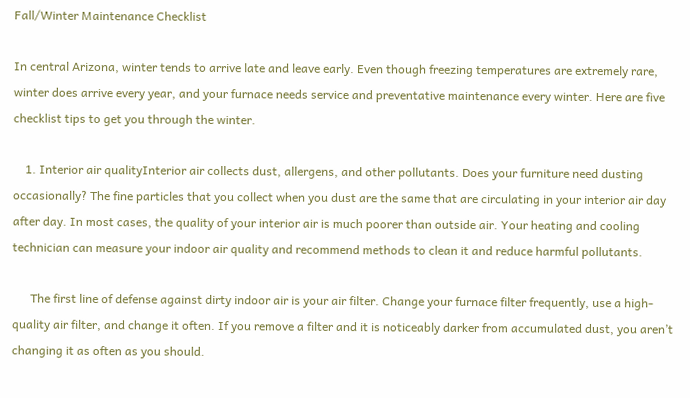Fall/Winter Maintenance Checklist

In central Arizona, winter tends to arrive late and leave early. Even though freezing temperatures are extremely rare, winter does arrive every year, and your furnace needs service and preventative maintenance every winter. Here are five checklist tips to get you through the winter.

    1. Interior air qualityInterior air collects dust, allergens, and other pollutants. Does your furniture need dusting occasionally? The fine particles that you collect when you dust are the same that are circulating in your interior air day after day. In most cases, the quality of your interior air is much poorer than outside air. Your heating and cooling technician can measure your indoor air quality and recommend methods to clean it and reduce harmful pollutants.

      The first line of defense against dirty indoor air is your air filter. Change your furnace filter frequently, use a high-quality air filter, and change it often. If you remove a filter and it is noticeably darker from accumulated dust, you aren’t changing it as often as you should.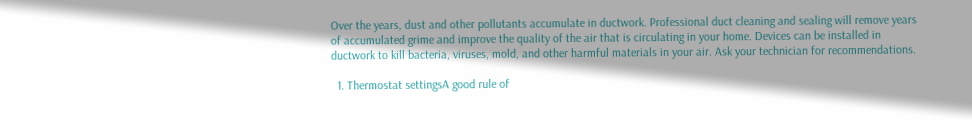Over the years, dust and other pollutants accumulate in ductwork. Professional duct cleaning and sealing will remove years of accumulated grime and improve the quality of the air that is circulating in your home. Devices can be installed in ductwork to kill bacteria, viruses, mold, and other harmful materials in your air. Ask your technician for recommendations.

  1. Thermostat settingsA good rule of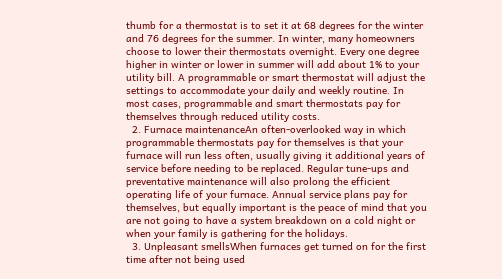thumb for a thermostat is to set it at 68 degrees for the winter and 76 degrees for the summer. In winter, many homeowners choose to lower their thermostats overnight. Every one degree higher in winter or lower in summer will add about 1% to your utility bill. A programmable or smart thermostat will adjust the settings to accommodate your daily and weekly routine. In most cases, programmable and smart thermostats pay for themselves through reduced utility costs.
  2. Furnace maintenanceAn often-overlooked way in which programmable thermostats pay for themselves is that your furnace will run less often, usually giving it additional years of service before needing to be replaced. Regular tune-ups and preventative maintenance will also prolong the efficient operating life of your furnace. Annual service plans pay for themselves, but equally important is the peace of mind that you are not going to have a system breakdown on a cold night or when your family is gathering for the holidays.
  3. Unpleasant smellsWhen furnaces get turned on for the first time after not being used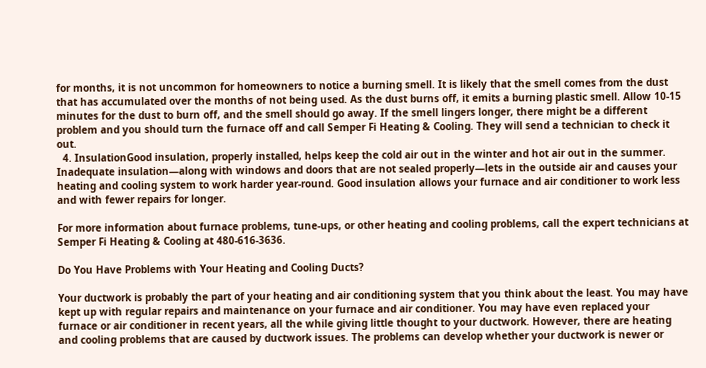for months, it is not uncommon for homeowners to notice a burning smell. It is likely that the smell comes from the dust that has accumulated over the months of not being used. As the dust burns off, it emits a burning plastic smell. Allow 10-15 minutes for the dust to burn off, and the smell should go away. If the smell lingers longer, there might be a different problem and you should turn the furnace off and call Semper Fi Heating & Cooling. They will send a technician to check it out.
  4. InsulationGood insulation, properly installed, helps keep the cold air out in the winter and hot air out in the summer. Inadequate insulation—along with windows and doors that are not sealed properly—lets in the outside air and causes your heating and cooling system to work harder year-round. Good insulation allows your furnace and air conditioner to work less and with fewer repairs for longer.

For more information about furnace problems, tune-ups, or other heating and cooling problems, call the expert technicians at Semper Fi Heating & Cooling at 480-616-3636.

Do You Have Problems with Your Heating and Cooling Ducts?

Your ductwork is probably the part of your heating and air conditioning system that you think about the least. You may have kept up with regular repairs and maintenance on your furnace and air conditioner. You may have even replaced your furnace or air conditioner in recent years, all the while giving little thought to your ductwork. However, there are heating and cooling problems that are caused by ductwork issues. The problems can develop whether your ductwork is newer or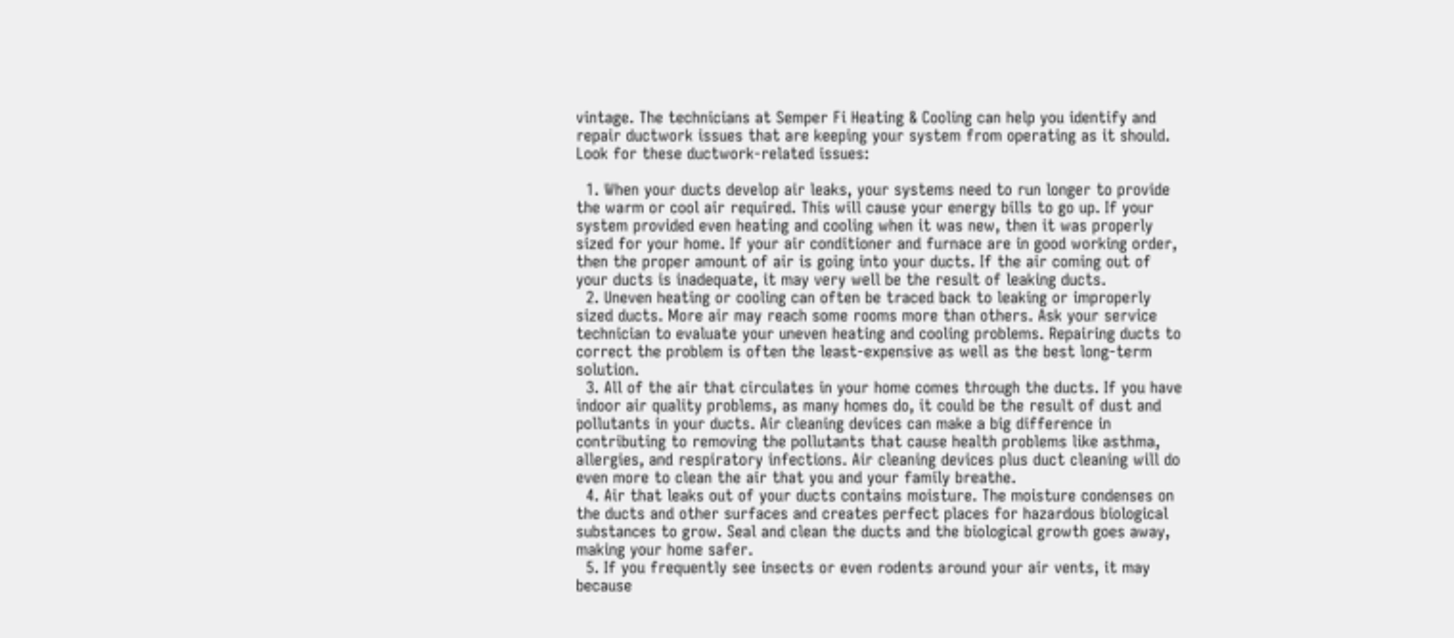vintage. The technicians at Semper Fi Heating & Cooling can help you identify and repair ductwork issues that are keeping your system from operating as it should. Look for these ductwork-related issues:

  1. When your ducts develop air leaks, your systems need to run longer to provide the warm or cool air required. This will cause your energy bills to go up. If your system provided even heating and cooling when it was new, then it was properly sized for your home. If your air conditioner and furnace are in good working order, then the proper amount of air is going into your ducts. If the air coming out of your ducts is inadequate, it may very well be the result of leaking ducts.
  2. Uneven heating or cooling can often be traced back to leaking or improperly sized ducts. More air may reach some rooms more than others. Ask your service technician to evaluate your uneven heating and cooling problems. Repairing ducts to correct the problem is often the least-expensive as well as the best long-term solution.
  3. All of the air that circulates in your home comes through the ducts. If you have indoor air quality problems, as many homes do, it could be the result of dust and pollutants in your ducts. Air cleaning devices can make a big difference in contributing to removing the pollutants that cause health problems like asthma, allergies, and respiratory infections. Air cleaning devices plus duct cleaning will do even more to clean the air that you and your family breathe.
  4. Air that leaks out of your ducts contains moisture. The moisture condenses on the ducts and other surfaces and creates perfect places for hazardous biological substances to grow. Seal and clean the ducts and the biological growth goes away, making your home safer.
  5. If you frequently see insects or even rodents around your air vents, it may because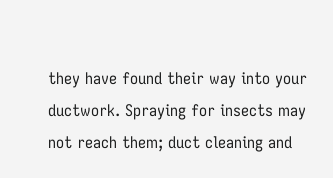they have found their way into your ductwork. Spraying for insects may not reach them; duct cleaning and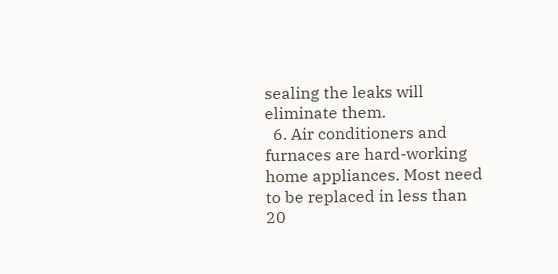sealing the leaks will eliminate them.
  6. Air conditioners and furnaces are hard-working home appliances. Most need to be replaced in less than 20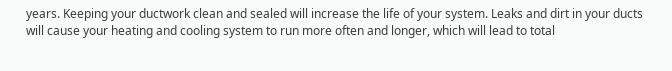years. Keeping your ductwork clean and sealed will increase the life of your system. Leaks and dirt in your ducts will cause your heating and cooling system to run more often and longer, which will lead to total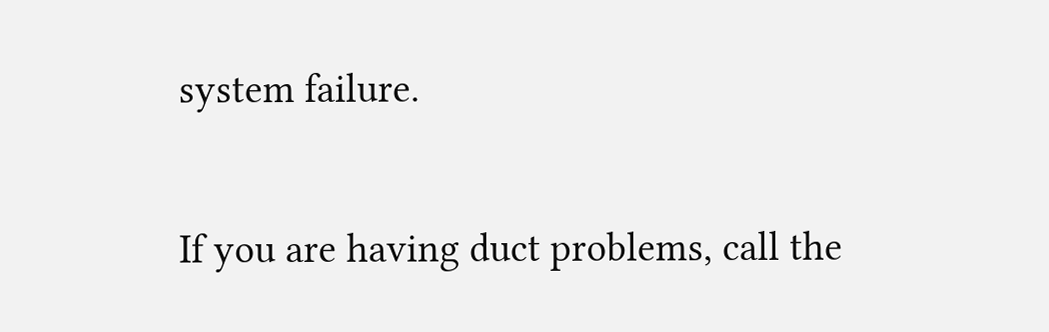system failure.

If you are having duct problems, call the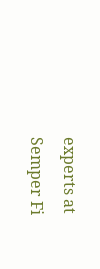experts at Semper Fi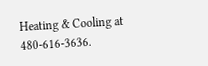Heating & Cooling at 480-616-3636.